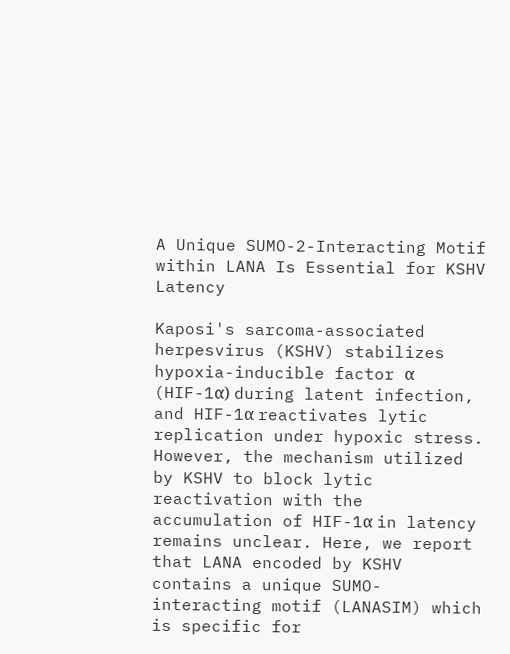A Unique SUMO-2-Interacting Motif within LANA Is Essential for KSHV Latency

Kaposi's sarcoma-associated herpesvirus (KSHV) stabilizes hypoxia-inducible factor α (HIF-1α) during latent infection, and HIF-1α reactivates lytic replication under hypoxic stress. However, the mechanism utilized by KSHV to block lytic reactivation with the accumulation of HIF-1α in latency remains unclear. Here, we report that LANA encoded by KSHV contains a unique SUMO-interacting motif (LANASIM) which is specific for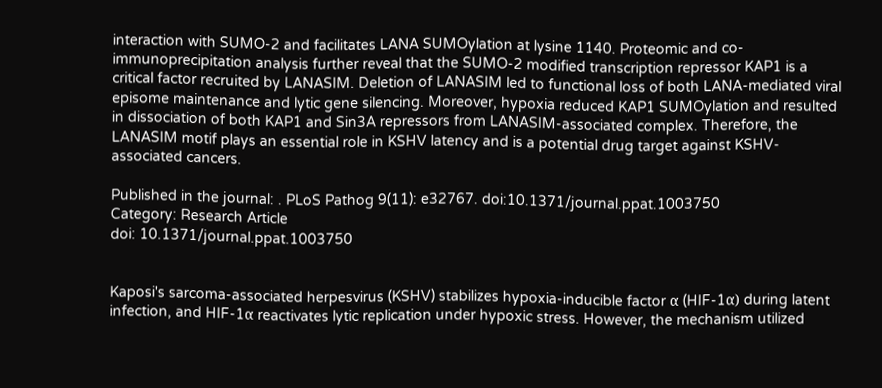interaction with SUMO-2 and facilitates LANA SUMOylation at lysine 1140. Proteomic and co-immunoprecipitation analysis further reveal that the SUMO-2 modified transcription repressor KAP1 is a critical factor recruited by LANASIM. Deletion of LANASIM led to functional loss of both LANA-mediated viral episome maintenance and lytic gene silencing. Moreover, hypoxia reduced KAP1 SUMOylation and resulted in dissociation of both KAP1 and Sin3A repressors from LANASIM-associated complex. Therefore, the LANASIM motif plays an essential role in KSHV latency and is a potential drug target against KSHV-associated cancers.

Published in the journal: . PLoS Pathog 9(11): e32767. doi:10.1371/journal.ppat.1003750
Category: Research Article
doi: 10.1371/journal.ppat.1003750


Kaposi's sarcoma-associated herpesvirus (KSHV) stabilizes hypoxia-inducible factor α (HIF-1α) during latent infection, and HIF-1α reactivates lytic replication under hypoxic stress. However, the mechanism utilized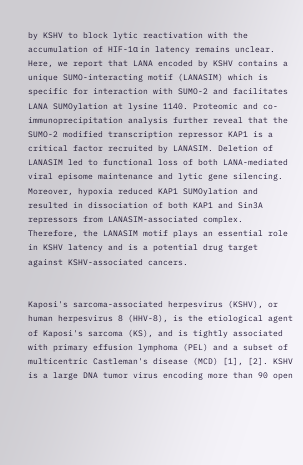by KSHV to block lytic reactivation with the accumulation of HIF-1α in latency remains unclear. Here, we report that LANA encoded by KSHV contains a unique SUMO-interacting motif (LANASIM) which is specific for interaction with SUMO-2 and facilitates LANA SUMOylation at lysine 1140. Proteomic and co-immunoprecipitation analysis further reveal that the SUMO-2 modified transcription repressor KAP1 is a critical factor recruited by LANASIM. Deletion of LANASIM led to functional loss of both LANA-mediated viral episome maintenance and lytic gene silencing. Moreover, hypoxia reduced KAP1 SUMOylation and resulted in dissociation of both KAP1 and Sin3A repressors from LANASIM-associated complex. Therefore, the LANASIM motif plays an essential role in KSHV latency and is a potential drug target against KSHV-associated cancers.


Kaposi's sarcoma-associated herpesvirus (KSHV), or human herpesvirus 8 (HHV-8), is the etiological agent of Kaposi's sarcoma (KS), and is tightly associated with primary effusion lymphoma (PEL) and a subset of multicentric Castleman's disease (MCD) [1], [2]. KSHV is a large DNA tumor virus encoding more than 90 open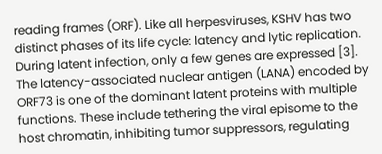reading frames (ORF). Like all herpesviruses, KSHV has two distinct phases of its life cycle: latency and lytic replication. During latent infection, only a few genes are expressed [3]. The latency-associated nuclear antigen (LANA) encoded by ORF73 is one of the dominant latent proteins with multiple functions. These include tethering the viral episome to the host chromatin, inhibiting tumor suppressors, regulating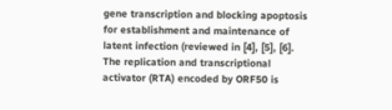gene transcription and blocking apoptosis for establishment and maintenance of latent infection (reviewed in [4], [5], [6]. The replication and transcriptional activator (RTA) encoded by ORF50 is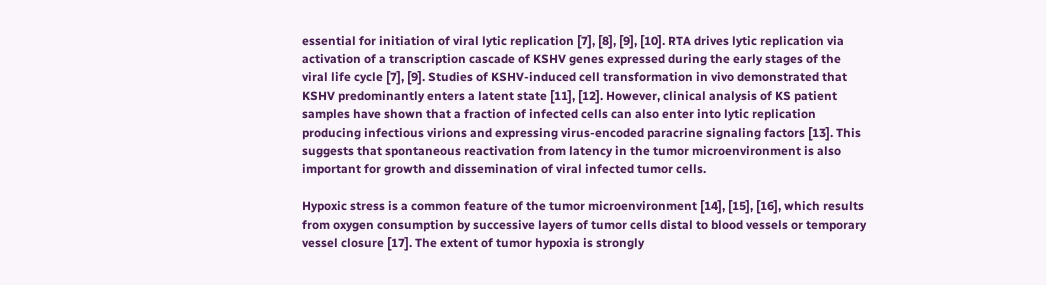essential for initiation of viral lytic replication [7], [8], [9], [10]. RTA drives lytic replication via activation of a transcription cascade of KSHV genes expressed during the early stages of the viral life cycle [7], [9]. Studies of KSHV-induced cell transformation in vivo demonstrated that KSHV predominantly enters a latent state [11], [12]. However, clinical analysis of KS patient samples have shown that a fraction of infected cells can also enter into lytic replication producing infectious virions and expressing virus-encoded paracrine signaling factors [13]. This suggests that spontaneous reactivation from latency in the tumor microenvironment is also important for growth and dissemination of viral infected tumor cells.

Hypoxic stress is a common feature of the tumor microenvironment [14], [15], [16], which results from oxygen consumption by successive layers of tumor cells distal to blood vessels or temporary vessel closure [17]. The extent of tumor hypoxia is strongly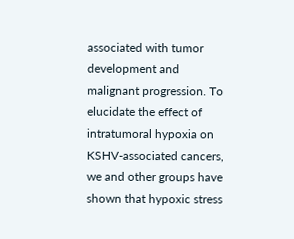associated with tumor development and malignant progression. To elucidate the effect of intratumoral hypoxia on KSHV-associated cancers, we and other groups have shown that hypoxic stress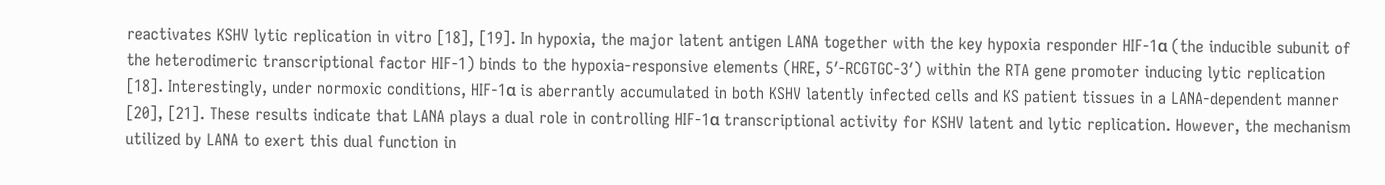reactivates KSHV lytic replication in vitro [18], [19]. In hypoxia, the major latent antigen LANA together with the key hypoxia responder HIF-1α (the inducible subunit of the heterodimeric transcriptional factor HIF-1) binds to the hypoxia-responsive elements (HRE, 5′-RCGTGC-3′) within the RTA gene promoter inducing lytic replication [18]. Interestingly, under normoxic conditions, HIF-1α is aberrantly accumulated in both KSHV latently infected cells and KS patient tissues in a LANA-dependent manner [20], [21]. These results indicate that LANA plays a dual role in controlling HIF-1α transcriptional activity for KSHV latent and lytic replication. However, the mechanism utilized by LANA to exert this dual function in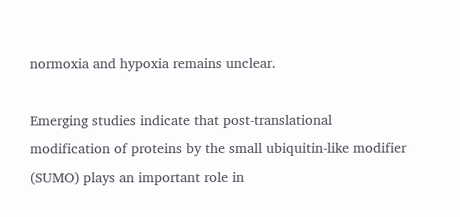normoxia and hypoxia remains unclear.

Emerging studies indicate that post-translational modification of proteins by the small ubiquitin-like modifier (SUMO) plays an important role in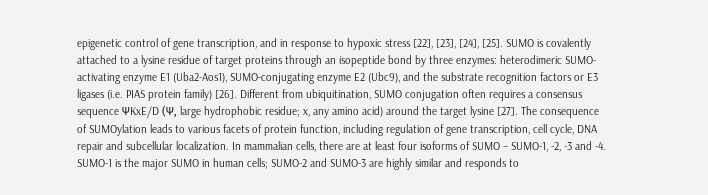epigenetic control of gene transcription, and in response to hypoxic stress [22], [23], [24], [25]. SUMO is covalently attached to a lysine residue of target proteins through an isopeptide bond by three enzymes: heterodimeric SUMO-activating enzyme E1 (Uba2-Aos1), SUMO-conjugating enzyme E2 (Ubc9), and the substrate recognition factors or E3 ligases (i.e. PIAS protein family) [26]. Different from ubiquitination, SUMO conjugation often requires a consensus sequence ΨKxE/D (Ψ, large hydrophobic residue; x, any amino acid) around the target lysine [27]. The consequence of SUMOylation leads to various facets of protein function, including regulation of gene transcription, cell cycle, DNA repair and subcellular localization. In mammalian cells, there are at least four isoforms of SUMO – SUMO-1, -2, -3 and -4. SUMO-1 is the major SUMO in human cells; SUMO-2 and SUMO-3 are highly similar and responds to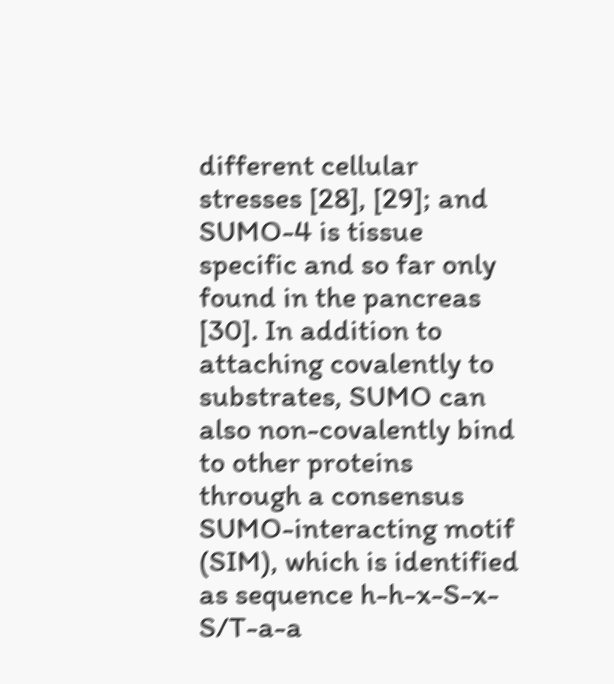different cellular stresses [28], [29]; and SUMO-4 is tissue specific and so far only found in the pancreas [30]. In addition to attaching covalently to substrates, SUMO can also non-covalently bind to other proteins through a consensus SUMO-interacting motif (SIM), which is identified as sequence h-h-x-S-x-S/T-a-a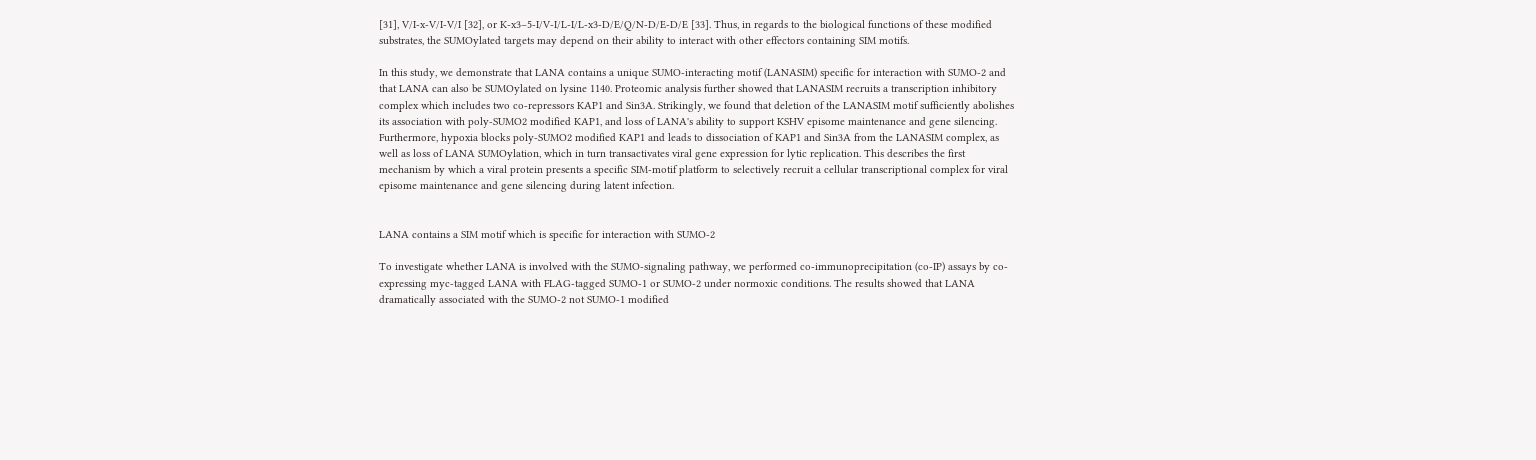[31], V/I-x-V/I-V/I [32], or K-x3–5-I/V-I/L-I/L-x3-D/E/Q/N-D/E-D/E [33]. Thus, in regards to the biological functions of these modified substrates, the SUMOylated targets may depend on their ability to interact with other effectors containing SIM motifs.

In this study, we demonstrate that LANA contains a unique SUMO-interacting motif (LANASIM) specific for interaction with SUMO-2 and that LANA can also be SUMOylated on lysine 1140. Proteomic analysis further showed that LANASIM recruits a transcription inhibitory complex which includes two co-repressors KAP1 and Sin3A. Strikingly, we found that deletion of the LANASIM motif sufficiently abolishes its association with poly-SUMO2 modified KAP1, and loss of LANA's ability to support KSHV episome maintenance and gene silencing. Furthermore, hypoxia blocks poly-SUMO2 modified KAP1 and leads to dissociation of KAP1 and Sin3A from the LANASIM complex, as well as loss of LANA SUMOylation, which in turn transactivates viral gene expression for lytic replication. This describes the first mechanism by which a viral protein presents a specific SIM-motif platform to selectively recruit a cellular transcriptional complex for viral episome maintenance and gene silencing during latent infection.


LANA contains a SIM motif which is specific for interaction with SUMO-2

To investigate whether LANA is involved with the SUMO-signaling pathway, we performed co-immunoprecipitation (co-IP) assays by co-expressing myc-tagged LANA with FLAG-tagged SUMO-1 or SUMO-2 under normoxic conditions. The results showed that LANA dramatically associated with the SUMO-2 not SUMO-1 modified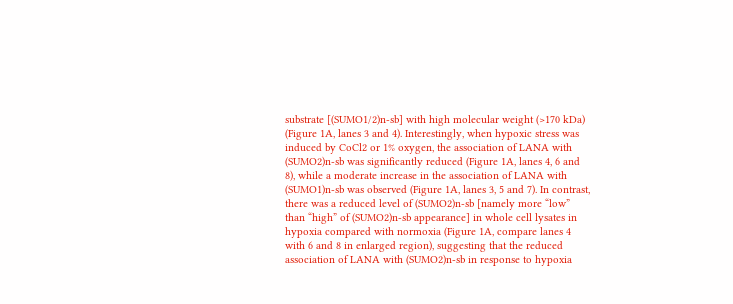substrate [(SUMO1/2)n-sb] with high molecular weight (>170 kDa) (Figure 1A, lanes 3 and 4). Interestingly, when hypoxic stress was induced by CoCl2 or 1% oxygen, the association of LANA with (SUMO2)n-sb was significantly reduced (Figure 1A, lanes 4, 6 and 8), while a moderate increase in the association of LANA with (SUMO1)n-sb was observed (Figure 1A, lanes 3, 5 and 7). In contrast, there was a reduced level of (SUMO2)n-sb [namely more “low” than “high” of (SUMO2)n-sb appearance] in whole cell lysates in hypoxia compared with normoxia (Figure 1A, compare lanes 4 with 6 and 8 in enlarged region), suggesting that the reduced association of LANA with (SUMO2)n-sb in response to hypoxia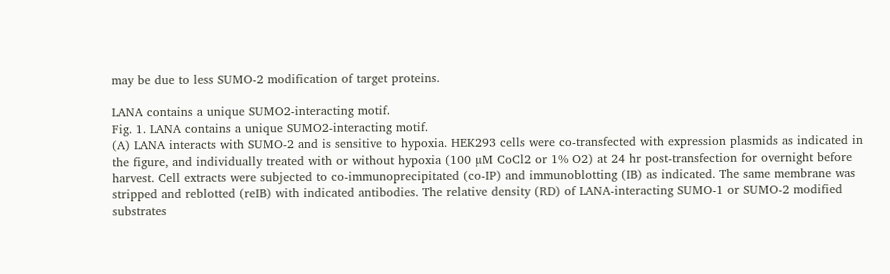may be due to less SUMO-2 modification of target proteins.

LANA contains a unique SUMO2-interacting motif.
Fig. 1. LANA contains a unique SUMO2-interacting motif.
(A) LANA interacts with SUMO-2 and is sensitive to hypoxia. HEK293 cells were co-transfected with expression plasmids as indicated in the figure, and individually treated with or without hypoxia (100 µM CoCl2 or 1% O2) at 24 hr post-transfection for overnight before harvest. Cell extracts were subjected to co-immunoprecipitated (co-IP) and immunoblotting (IB) as indicated. The same membrane was stripped and reblotted (reIB) with indicated antibodies. The relative density (RD) of LANA-interacting SUMO-1 or SUMO-2 modified substrates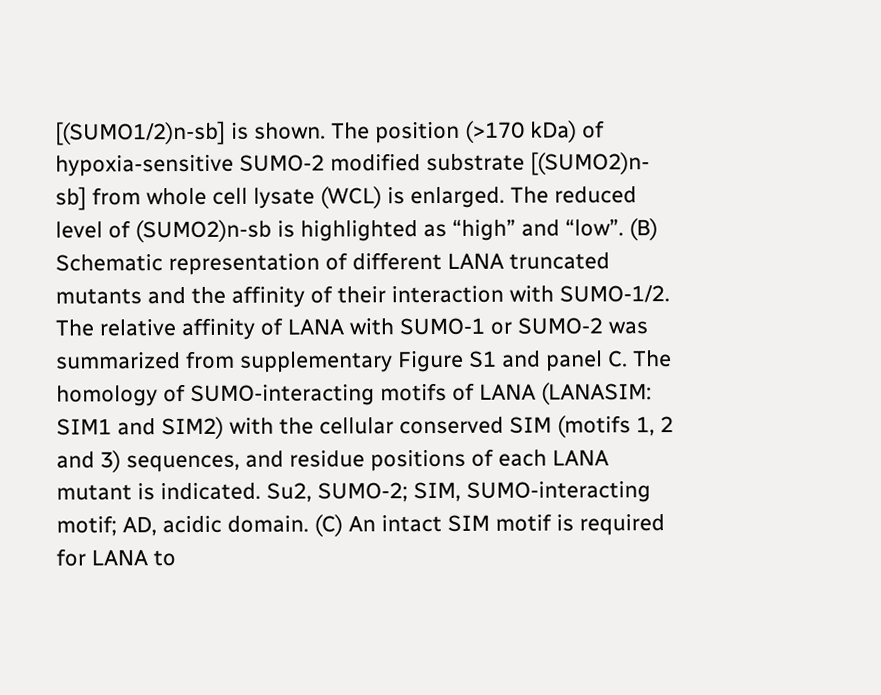[(SUMO1/2)n-sb] is shown. The position (>170 kDa) of hypoxia-sensitive SUMO-2 modified substrate [(SUMO2)n-sb] from whole cell lysate (WCL) is enlarged. The reduced level of (SUMO2)n-sb is highlighted as “high” and “low”. (B) Schematic representation of different LANA truncated mutants and the affinity of their interaction with SUMO-1/2. The relative affinity of LANA with SUMO-1 or SUMO-2 was summarized from supplementary Figure S1 and panel C. The homology of SUMO-interacting motifs of LANA (LANASIM: SIM1 and SIM2) with the cellular conserved SIM (motifs 1, 2 and 3) sequences, and residue positions of each LANA mutant is indicated. Su2, SUMO-2; SIM, SUMO-interacting motif; AD, acidic domain. (C) An intact SIM motif is required for LANA to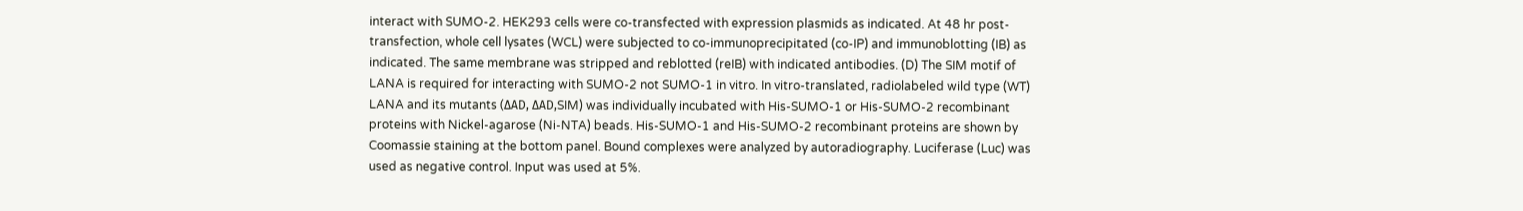interact with SUMO-2. HEK293 cells were co-transfected with expression plasmids as indicated. At 48 hr post-transfection, whole cell lysates (WCL) were subjected to co-immunoprecipitated (co-IP) and immunoblotting (IB) as indicated. The same membrane was stripped and reblotted (reIB) with indicated antibodies. (D) The SIM motif of LANA is required for interacting with SUMO-2 not SUMO-1 in vitro. In vitro-translated, radiolabeled wild type (WT) LANA and its mutants (ΔAD, ΔAD,SIM) was individually incubated with His-SUMO-1 or His-SUMO-2 recombinant proteins with Nickel-agarose (Ni-NTA) beads. His-SUMO-1 and His-SUMO-2 recombinant proteins are shown by Coomassie staining at the bottom panel. Bound complexes were analyzed by autoradiography. Luciferase (Luc) was used as negative control. Input was used at 5%.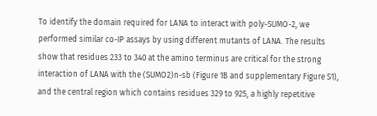To identify the domain required for LANA to interact with poly-SUMO-2, we performed similar co-IP assays by using different mutants of LANA. The results show that residues 233 to 340 at the amino terminus are critical for the strong interaction of LANA with the (SUMO2)n-sb (Figure 1B and supplementary Figure S1), and the central region which contains residues 329 to 925, a highly repetitive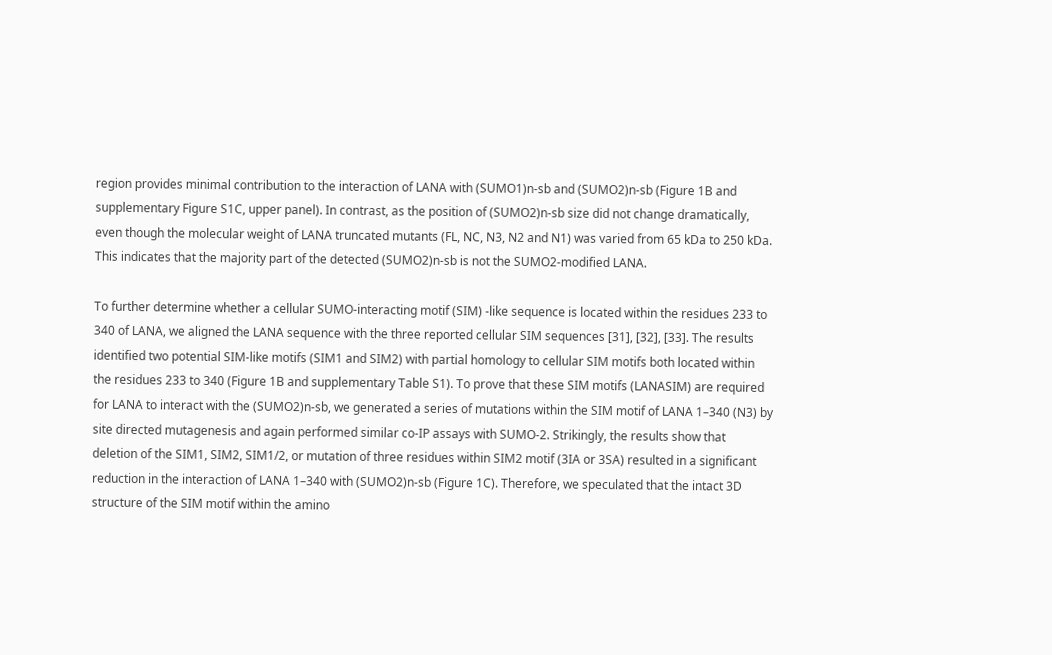region provides minimal contribution to the interaction of LANA with (SUMO1)n-sb and (SUMO2)n-sb (Figure 1B and supplementary Figure S1C, upper panel). In contrast, as the position of (SUMO2)n-sb size did not change dramatically, even though the molecular weight of LANA truncated mutants (FL, NC, N3, N2 and N1) was varied from 65 kDa to 250 kDa. This indicates that the majority part of the detected (SUMO2)n-sb is not the SUMO2-modified LANA.

To further determine whether a cellular SUMO-interacting motif (SIM) -like sequence is located within the residues 233 to 340 of LANA, we aligned the LANA sequence with the three reported cellular SIM sequences [31], [32], [33]. The results identified two potential SIM-like motifs (SIM1 and SIM2) with partial homology to cellular SIM motifs both located within the residues 233 to 340 (Figure 1B and supplementary Table S1). To prove that these SIM motifs (LANASIM) are required for LANA to interact with the (SUMO2)n-sb, we generated a series of mutations within the SIM motif of LANA 1–340 (N3) by site directed mutagenesis and again performed similar co-IP assays with SUMO-2. Strikingly, the results show that deletion of the SIM1, SIM2, SIM1/2, or mutation of three residues within SIM2 motif (3IA or 3SA) resulted in a significant reduction in the interaction of LANA 1–340 with (SUMO2)n-sb (Figure 1C). Therefore, we speculated that the intact 3D structure of the SIM motif within the amino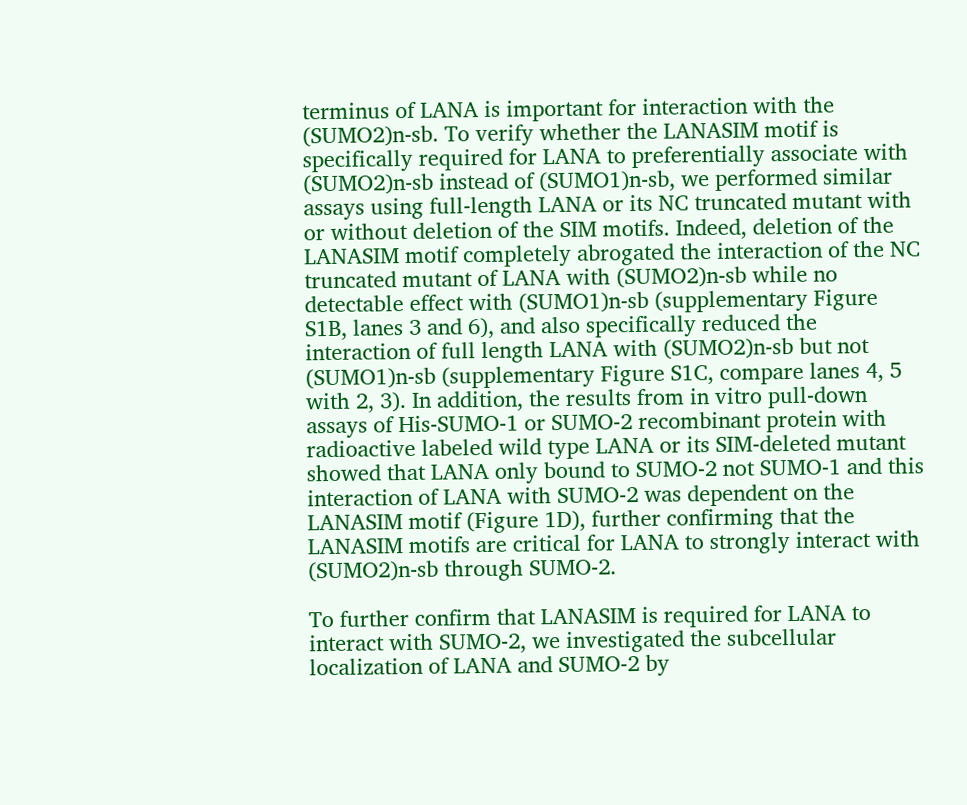terminus of LANA is important for interaction with the (SUMO2)n-sb. To verify whether the LANASIM motif is specifically required for LANA to preferentially associate with (SUMO2)n-sb instead of (SUMO1)n-sb, we performed similar assays using full-length LANA or its NC truncated mutant with or without deletion of the SIM motifs. Indeed, deletion of the LANASIM motif completely abrogated the interaction of the NC truncated mutant of LANA with (SUMO2)n-sb while no detectable effect with (SUMO1)n-sb (supplementary Figure S1B, lanes 3 and 6), and also specifically reduced the interaction of full length LANA with (SUMO2)n-sb but not (SUMO1)n-sb (supplementary Figure S1C, compare lanes 4, 5 with 2, 3). In addition, the results from in vitro pull-down assays of His-SUMO-1 or SUMO-2 recombinant protein with radioactive labeled wild type LANA or its SIM-deleted mutant showed that LANA only bound to SUMO-2 not SUMO-1 and this interaction of LANA with SUMO-2 was dependent on the LANASIM motif (Figure 1D), further confirming that the LANASIM motifs are critical for LANA to strongly interact with (SUMO2)n-sb through SUMO-2.

To further confirm that LANASIM is required for LANA to interact with SUMO-2, we investigated the subcellular localization of LANA and SUMO-2 by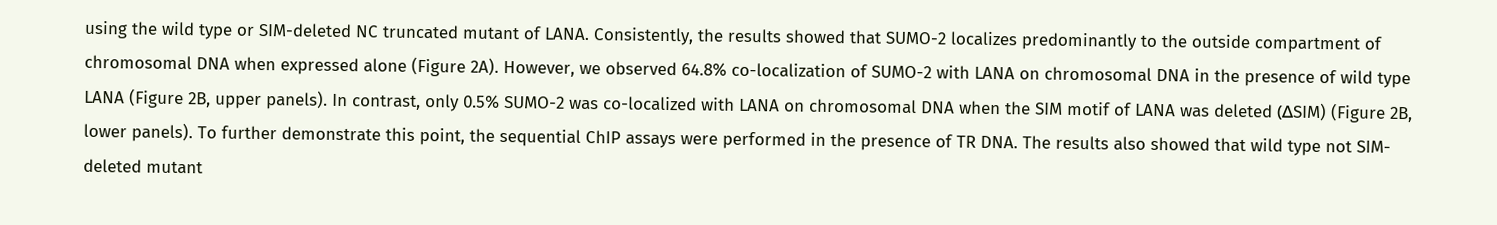using the wild type or SIM-deleted NC truncated mutant of LANA. Consistently, the results showed that SUMO-2 localizes predominantly to the outside compartment of chromosomal DNA when expressed alone (Figure 2A). However, we observed 64.8% co-localization of SUMO-2 with LANA on chromosomal DNA in the presence of wild type LANA (Figure 2B, upper panels). In contrast, only 0.5% SUMO-2 was co-localized with LANA on chromosomal DNA when the SIM motif of LANA was deleted (ΔSIM) (Figure 2B, lower panels). To further demonstrate this point, the sequential ChIP assays were performed in the presence of TR DNA. The results also showed that wild type not SIM-deleted mutant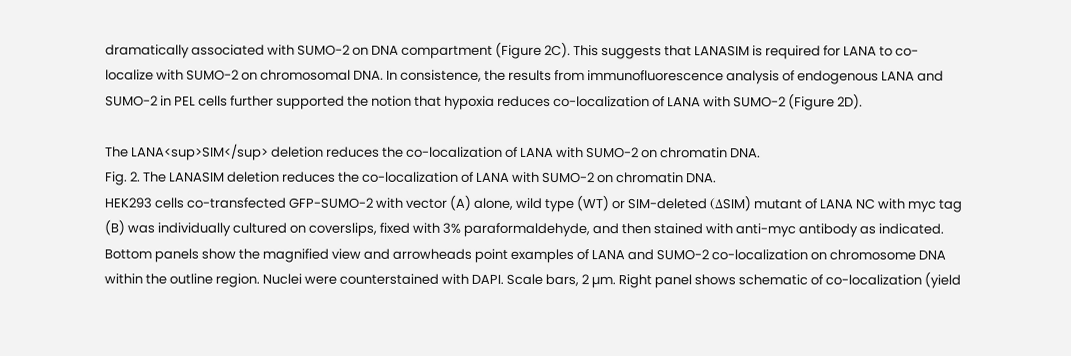dramatically associated with SUMO-2 on DNA compartment (Figure 2C). This suggests that LANASIM is required for LANA to co-localize with SUMO-2 on chromosomal DNA. In consistence, the results from immunofluorescence analysis of endogenous LANA and SUMO-2 in PEL cells further supported the notion that hypoxia reduces co-localization of LANA with SUMO-2 (Figure 2D).

The LANA<sup>SIM</sup> deletion reduces the co-localization of LANA with SUMO-2 on chromatin DNA.
Fig. 2. The LANASIM deletion reduces the co-localization of LANA with SUMO-2 on chromatin DNA.
HEK293 cells co-transfected GFP-SUMO-2 with vector (A) alone, wild type (WT) or SIM-deleted (ΔSIM) mutant of LANA NC with myc tag (B) was individually cultured on coverslips, fixed with 3% paraformaldehyde, and then stained with anti-myc antibody as indicated. Bottom panels show the magnified view and arrowheads point examples of LANA and SUMO-2 co-localization on chromosome DNA within the outline region. Nuclei were counterstained with DAPI. Scale bars, 2 µm. Right panel shows schematic of co-localization (yield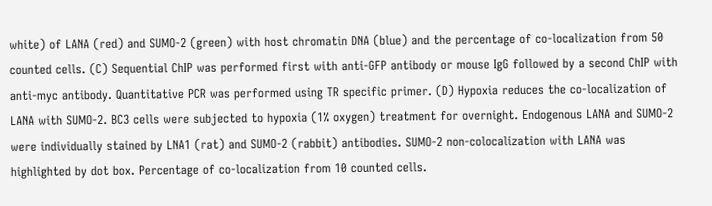white) of LANA (red) and SUMO-2 (green) with host chromatin DNA (blue) and the percentage of co-localization from 50 counted cells. (C) Sequential ChIP was performed first with anti-GFP antibody or mouse IgG followed by a second ChIP with anti-myc antibody. Quantitative PCR was performed using TR specific primer. (D) Hypoxia reduces the co-localization of LANA with SUMO-2. BC3 cells were subjected to hypoxia (1% oxygen) treatment for overnight. Endogenous LANA and SUMO-2 were individually stained by LNA1 (rat) and SUMO-2 (rabbit) antibodies. SUMO-2 non-colocalization with LANA was highlighted by dot box. Percentage of co-localization from 10 counted cells.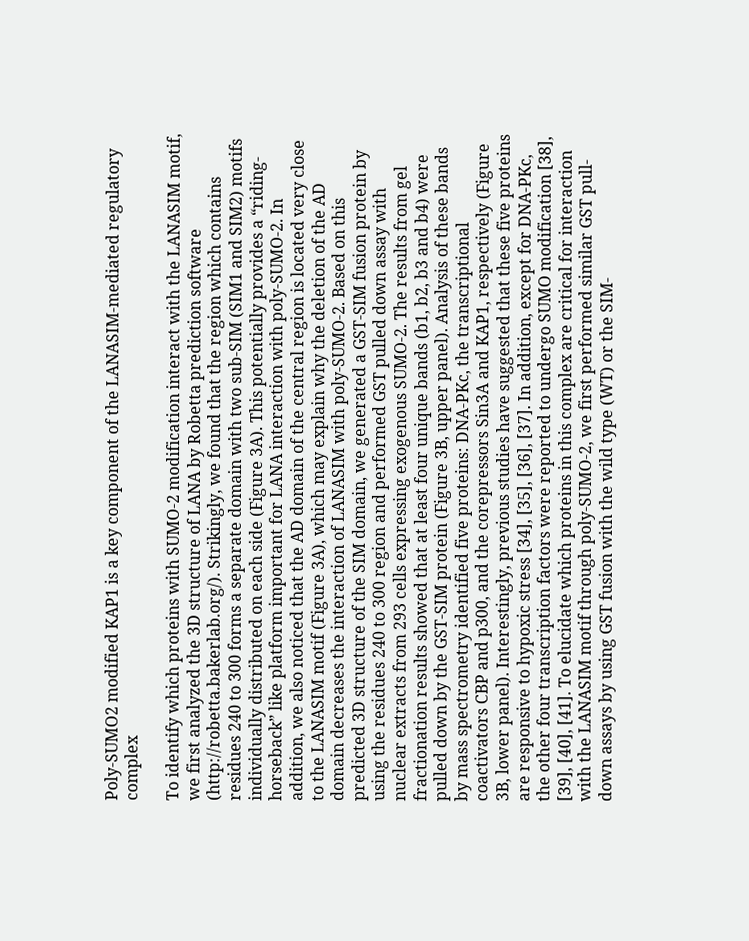Poly-SUMO2 modified KAP1 is a key component of the LANASIM-mediated regulatory complex

To identify which proteins with SUMO-2 modification interact with the LANASIM motif, we first analyzed the 3D structure of LANA by Robetta prediction software (http://robetta.bakerlab.org/). Strikingly, we found that the region which contains residues 240 to 300 forms a separate domain with two sub-SIM (SIM1 and SIM2) motifs individually distributed on each side (Figure 3A). This potentially provides a “riding-horseback” like platform important for LANA interaction with poly-SUMO-2. In addition, we also noticed that the AD domain of the central region is located very close to the LANASIM motif (Figure 3A), which may explain why the deletion of the AD domain decreases the interaction of LANASIM with poly-SUMO-2. Based on this predicted 3D structure of the SIM domain, we generated a GST-SIM fusion protein by using the residues 240 to 300 region and performed GST pulled down assay with nuclear extracts from 293 cells expressing exogenous SUMO-2. The results from gel fractionation results showed that at least four unique bands (b1, b2, b3 and b4) were pulled down by the GST-SIM protein (Figure 3B, upper panel). Analysis of these bands by mass spectrometry identified five proteins: DNA-PKc, the transcriptional coactivators CBP and p300, and the corepressors Sin3A and KAP1, respectively (Figure 3B, lower panel). Interestingly, previous studies have suggested that these five proteins are responsive to hypoxic stress [34], [35], [36], [37]. In addition, except for DNA-PKc, the other four transcription factors were reported to undergo SUMO modification [38], [39], [40], [41]. To elucidate which proteins in this complex are critical for interaction with the LANASIM motif through poly-SUMO-2, we first performed similar GST pull-down assays by using GST fusion with the wild type (WT) or the SIM-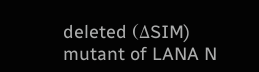deleted (ΔSIM) mutant of LANA N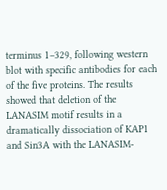terminus 1–329, following western blot with specific antibodies for each of the five proteins. The results showed that deletion of the LANASIM motif results in a dramatically dissociation of KAP1 and Sin3A with the LANASIM-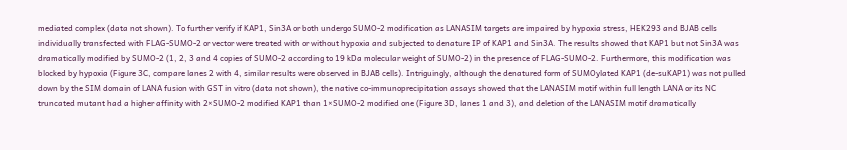mediated complex (data not shown). To further verify if KAP1, Sin3A or both undergo SUMO-2 modification as LANASIM targets are impaired by hypoxia stress, HEK293 and BJAB cells individually transfected with FLAG-SUMO-2 or vector were treated with or without hypoxia and subjected to denature IP of KAP1 and Sin3A. The results showed that KAP1 but not Sin3A was dramatically modified by SUMO-2 (1, 2, 3 and 4 copies of SUMO-2 according to 19 kDa molecular weight of SUMO-2) in the presence of FLAG-SUMO-2. Furthermore, this modification was blocked by hypoxia (Figure 3C, compare lanes 2 with 4, similar results were observed in BJAB cells). Intriguingly, although the denatured form of SUMOylated KAP1 (de-suKAP1) was not pulled down by the SIM domain of LANA fusion with GST in vitro (data not shown), the native co-immunoprecipitation assays showed that the LANASIM motif within full length LANA or its NC truncated mutant had a higher affinity with 2×SUMO-2 modified KAP1 than 1×SUMO-2 modified one (Figure 3D, lanes 1 and 3), and deletion of the LANASIM motif dramatically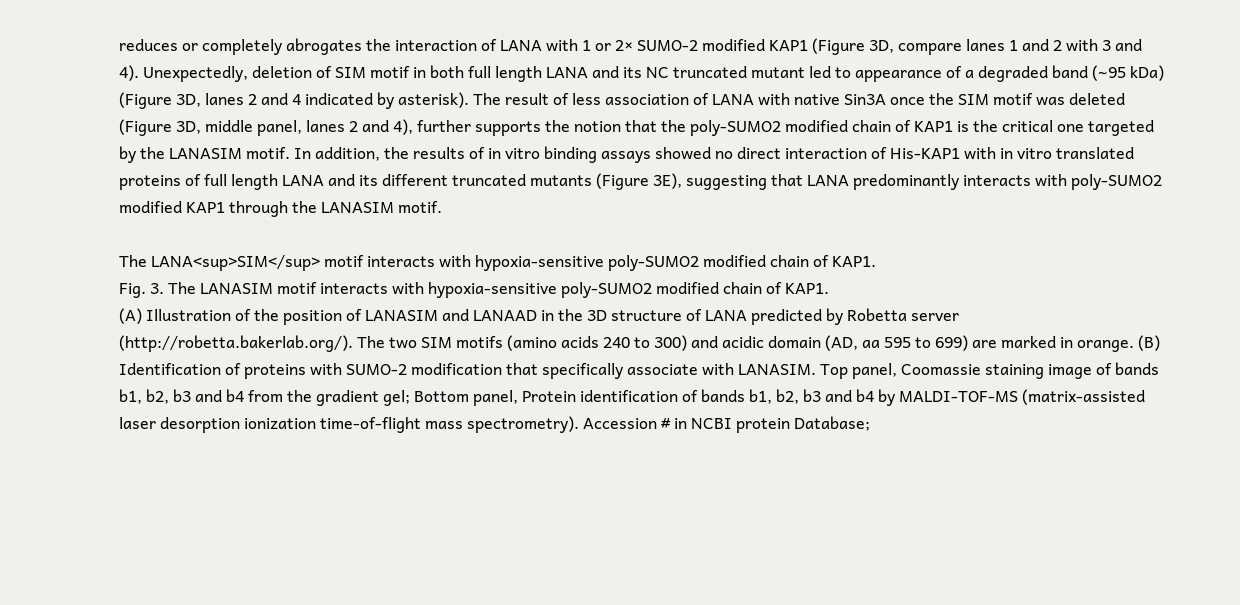reduces or completely abrogates the interaction of LANA with 1 or 2× SUMO-2 modified KAP1 (Figure 3D, compare lanes 1 and 2 with 3 and 4). Unexpectedly, deletion of SIM motif in both full length LANA and its NC truncated mutant led to appearance of a degraded band (∼95 kDa) (Figure 3D, lanes 2 and 4 indicated by asterisk). The result of less association of LANA with native Sin3A once the SIM motif was deleted (Figure 3D, middle panel, lanes 2 and 4), further supports the notion that the poly-SUMO2 modified chain of KAP1 is the critical one targeted by the LANASIM motif. In addition, the results of in vitro binding assays showed no direct interaction of His-KAP1 with in vitro translated proteins of full length LANA and its different truncated mutants (Figure 3E), suggesting that LANA predominantly interacts with poly-SUMO2 modified KAP1 through the LANASIM motif.

The LANA<sup>SIM</sup> motif interacts with hypoxia-sensitive poly-SUMO2 modified chain of KAP1.
Fig. 3. The LANASIM motif interacts with hypoxia-sensitive poly-SUMO2 modified chain of KAP1.
(A) Illustration of the position of LANASIM and LANAAD in the 3D structure of LANA predicted by Robetta server (http://robetta.bakerlab.org/). The two SIM motifs (amino acids 240 to 300) and acidic domain (AD, aa 595 to 699) are marked in orange. (B) Identification of proteins with SUMO-2 modification that specifically associate with LANASIM. Top panel, Coomassie staining image of bands b1, b2, b3 and b4 from the gradient gel; Bottom panel, Protein identification of bands b1, b2, b3 and b4 by MALDI-TOF-MS (matrix-assisted laser desorption ionization time-of-flight mass spectrometry). Accession # in NCBI protein Database;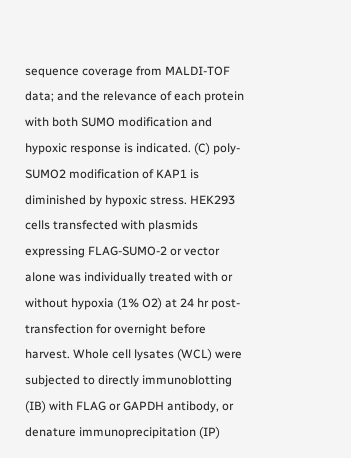sequence coverage from MALDI-TOF data; and the relevance of each protein with both SUMO modification and hypoxic response is indicated. (C) poly-SUMO2 modification of KAP1 is diminished by hypoxic stress. HEK293 cells transfected with plasmids expressing FLAG-SUMO-2 or vector alone was individually treated with or without hypoxia (1% O2) at 24 hr post-transfection for overnight before harvest. Whole cell lysates (WCL) were subjected to directly immunoblotting (IB) with FLAG or GAPDH antibody, or denature immunoprecipitation (IP)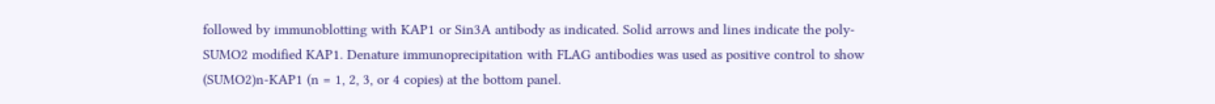followed by immunoblotting with KAP1 or Sin3A antibody as indicated. Solid arrows and lines indicate the poly-SUMO2 modified KAP1. Denature immunoprecipitation with FLAG antibodies was used as positive control to show (SUMO2)n-KAP1 (n = 1, 2, 3, or 4 copies) at the bottom panel.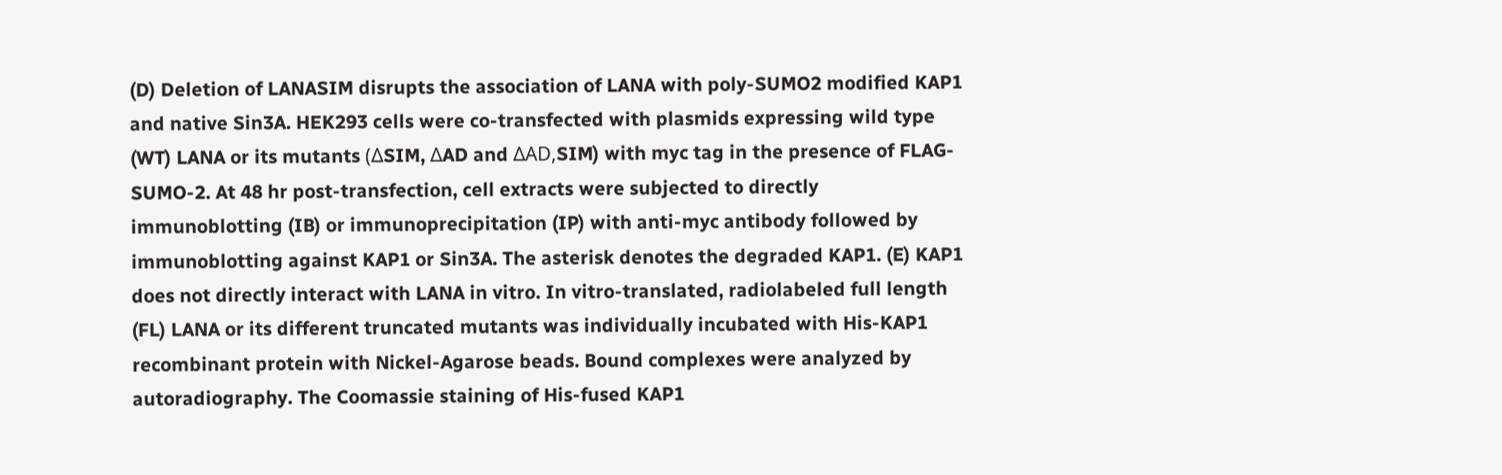(D) Deletion of LANASIM disrupts the association of LANA with poly-SUMO2 modified KAP1 and native Sin3A. HEK293 cells were co-transfected with plasmids expressing wild type (WT) LANA or its mutants (ΔSIM, ΔAD and ΔAD,SIM) with myc tag in the presence of FLAG-SUMO-2. At 48 hr post-transfection, cell extracts were subjected to directly immunoblotting (IB) or immunoprecipitation (IP) with anti-myc antibody followed by immunoblotting against KAP1 or Sin3A. The asterisk denotes the degraded KAP1. (E) KAP1 does not directly interact with LANA in vitro. In vitro-translated, radiolabeled full length (FL) LANA or its different truncated mutants was individually incubated with His-KAP1 recombinant protein with Nickel-Agarose beads. Bound complexes were analyzed by autoradiography. The Coomassie staining of His-fused KAP1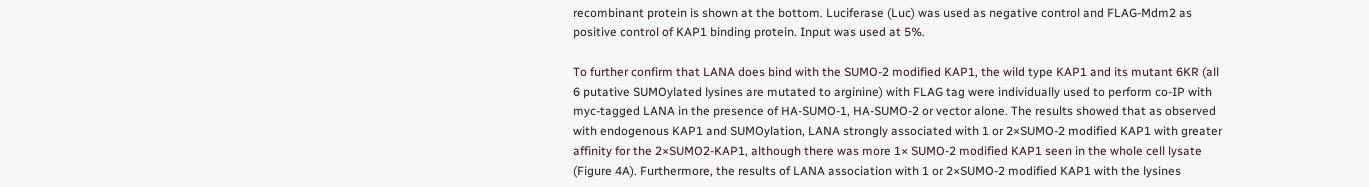recombinant protein is shown at the bottom. Luciferase (Luc) was used as negative control and FLAG-Mdm2 as positive control of KAP1 binding protein. Input was used at 5%.

To further confirm that LANA does bind with the SUMO-2 modified KAP1, the wild type KAP1 and its mutant 6KR (all 6 putative SUMOylated lysines are mutated to arginine) with FLAG tag were individually used to perform co-IP with myc-tagged LANA in the presence of HA-SUMO-1, HA-SUMO-2 or vector alone. The results showed that as observed with endogenous KAP1 and SUMOylation, LANA strongly associated with 1 or 2×SUMO-2 modified KAP1 with greater affinity for the 2×SUMO2-KAP1, although there was more 1× SUMO-2 modified KAP1 seen in the whole cell lysate (Figure 4A). Furthermore, the results of LANA association with 1 or 2×SUMO-2 modified KAP1 with the lysines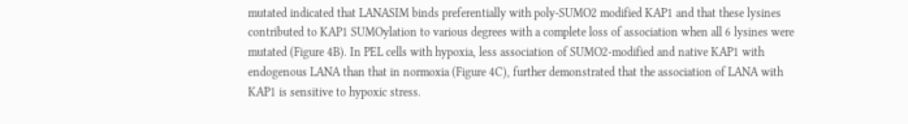mutated indicated that LANASIM binds preferentially with poly-SUMO2 modified KAP1 and that these lysines contributed to KAP1 SUMOylation to various degrees with a complete loss of association when all 6 lysines were mutated (Figure 4B). In PEL cells with hypoxia, less association of SUMO2-modified and native KAP1 with endogenous LANA than that in normoxia (Figure 4C), further demonstrated that the association of LANA with KAP1 is sensitive to hypoxic stress.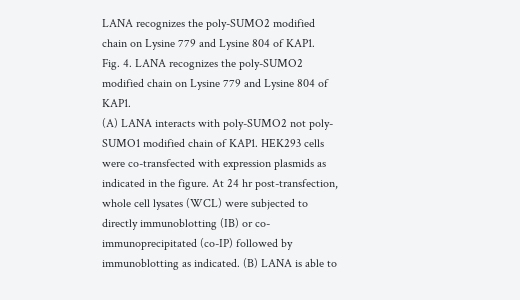LANA recognizes the poly-SUMO2 modified chain on Lysine 779 and Lysine 804 of KAP1.
Fig. 4. LANA recognizes the poly-SUMO2 modified chain on Lysine 779 and Lysine 804 of KAP1.
(A) LANA interacts with poly-SUMO2 not poly-SUMO1 modified chain of KAP1. HEK293 cells were co-transfected with expression plasmids as indicated in the figure. At 24 hr post-transfection, whole cell lysates (WCL) were subjected to directly immunoblotting (IB) or co-immunoprecipitated (co-IP) followed by immunoblotting as indicated. (B) LANA is able to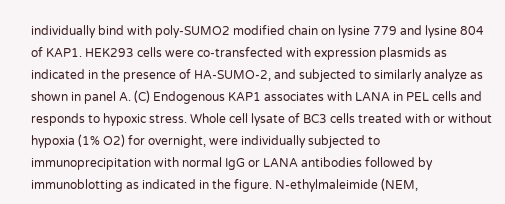individually bind with poly-SUMO2 modified chain on lysine 779 and lysine 804 of KAP1. HEK293 cells were co-transfected with expression plasmids as indicated in the presence of HA-SUMO-2, and subjected to similarly analyze as shown in panel A. (C) Endogenous KAP1 associates with LANA in PEL cells and responds to hypoxic stress. Whole cell lysate of BC3 cells treated with or without hypoxia (1% O2) for overnight, were individually subjected to immunoprecipitation with normal IgG or LANA antibodies followed by immunoblotting as indicated in the figure. N-ethylmaleimide (NEM,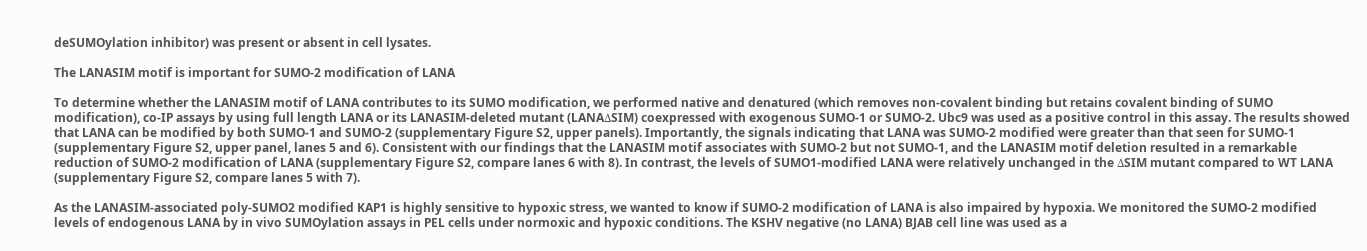deSUMOylation inhibitor) was present or absent in cell lysates.

The LANASIM motif is important for SUMO-2 modification of LANA

To determine whether the LANASIM motif of LANA contributes to its SUMO modification, we performed native and denatured (which removes non-covalent binding but retains covalent binding of SUMO modification), co-IP assays by using full length LANA or its LANASIM-deleted mutant (LANAΔSIM) coexpressed with exogenous SUMO-1 or SUMO-2. Ubc9 was used as a positive control in this assay. The results showed that LANA can be modified by both SUMO-1 and SUMO-2 (supplementary Figure S2, upper panels). Importantly, the signals indicating that LANA was SUMO-2 modified were greater than that seen for SUMO-1 (supplementary Figure S2, upper panel, lanes 5 and 6). Consistent with our findings that the LANASIM motif associates with SUMO-2 but not SUMO-1, and the LANASIM motif deletion resulted in a remarkable reduction of SUMO-2 modification of LANA (supplementary Figure S2, compare lanes 6 with 8). In contrast, the levels of SUMO1-modified LANA were relatively unchanged in the ΔSIM mutant compared to WT LANA (supplementary Figure S2, compare lanes 5 with 7).

As the LANASIM-associated poly-SUMO2 modified KAP1 is highly sensitive to hypoxic stress, we wanted to know if SUMO-2 modification of LANA is also impaired by hypoxia. We monitored the SUMO-2 modified levels of endogenous LANA by in vivo SUMOylation assays in PEL cells under normoxic and hypoxic conditions. The KSHV negative (no LANA) BJAB cell line was used as a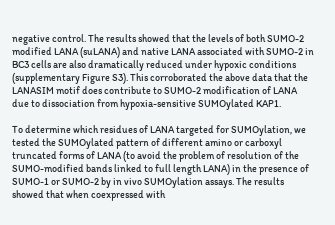negative control. The results showed that the levels of both SUMO-2 modified LANA (suLANA) and native LANA associated with SUMO-2 in BC3 cells are also dramatically reduced under hypoxic conditions (supplementary Figure S3). This corroborated the above data that the LANASIM motif does contribute to SUMO-2 modification of LANA due to dissociation from hypoxia-sensitive SUMOylated KAP1.

To determine which residues of LANA targeted for SUMOylation, we tested the SUMOylated pattern of different amino or carboxyl truncated forms of LANA (to avoid the problem of resolution of the SUMO-modified bands linked to full length LANA) in the presence of SUMO-1 or SUMO-2 by in vivo SUMOylation assays. The results showed that when coexpressed with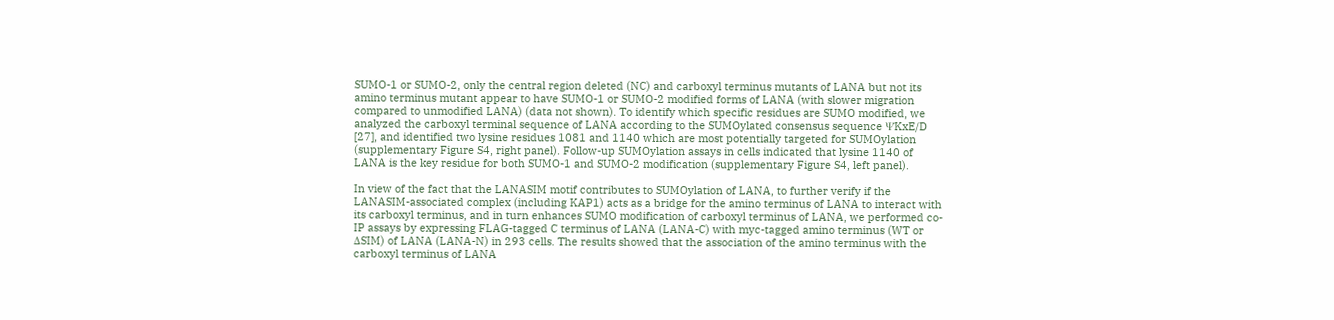SUMO-1 or SUMO-2, only the central region deleted (NC) and carboxyl terminus mutants of LANA but not its amino terminus mutant appear to have SUMO-1 or SUMO-2 modified forms of LANA (with slower migration compared to unmodified LANA) (data not shown). To identify which specific residues are SUMO modified, we analyzed the carboxyl terminal sequence of LANA according to the SUMOylated consensus sequence ΨKxE/D [27], and identified two lysine residues 1081 and 1140 which are most potentially targeted for SUMOylation (supplementary Figure S4, right panel). Follow-up SUMOylation assays in cells indicated that lysine 1140 of LANA is the key residue for both SUMO-1 and SUMO-2 modification (supplementary Figure S4, left panel).

In view of the fact that the LANASIM motif contributes to SUMOylation of LANA, to further verify if the LANASIM-associated complex (including KAP1) acts as a bridge for the amino terminus of LANA to interact with its carboxyl terminus, and in turn enhances SUMO modification of carboxyl terminus of LANA, we performed co-IP assays by expressing FLAG-tagged C terminus of LANA (LANA-C) with myc-tagged amino terminus (WT or ΔSIM) of LANA (LANA-N) in 293 cells. The results showed that the association of the amino terminus with the carboxyl terminus of LANA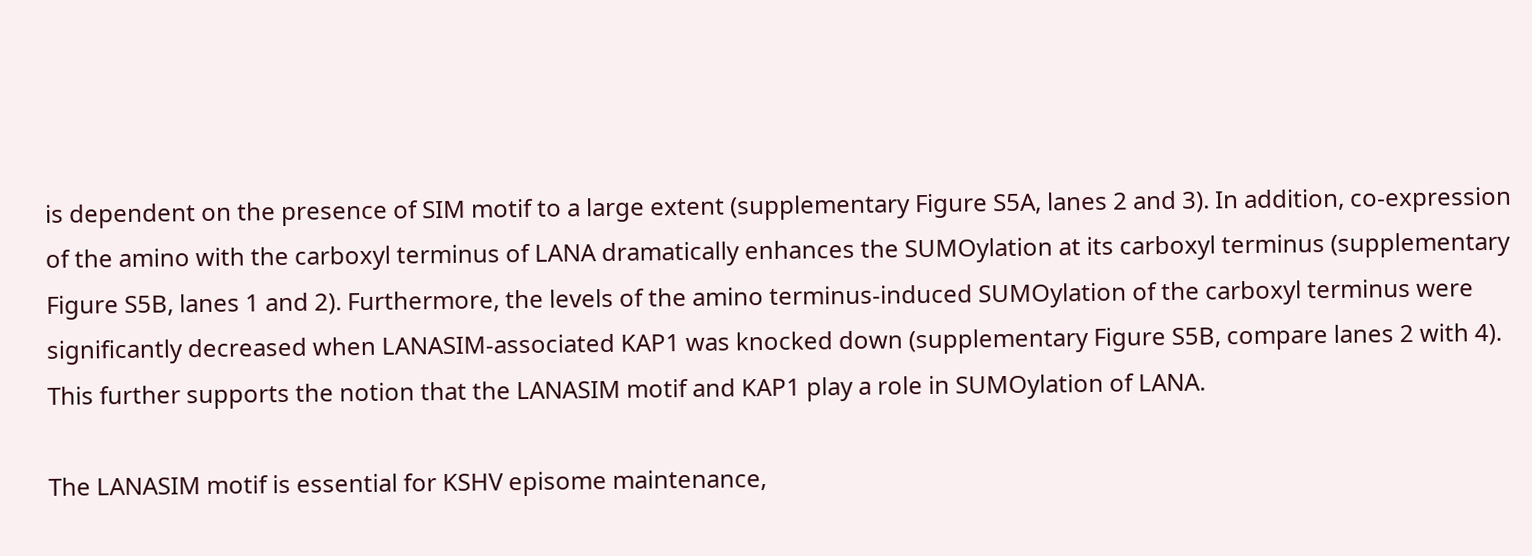is dependent on the presence of SIM motif to a large extent (supplementary Figure S5A, lanes 2 and 3). In addition, co-expression of the amino with the carboxyl terminus of LANA dramatically enhances the SUMOylation at its carboxyl terminus (supplementary Figure S5B, lanes 1 and 2). Furthermore, the levels of the amino terminus-induced SUMOylation of the carboxyl terminus were significantly decreased when LANASIM-associated KAP1 was knocked down (supplementary Figure S5B, compare lanes 2 with 4). This further supports the notion that the LANASIM motif and KAP1 play a role in SUMOylation of LANA.

The LANASIM motif is essential for KSHV episome maintenance,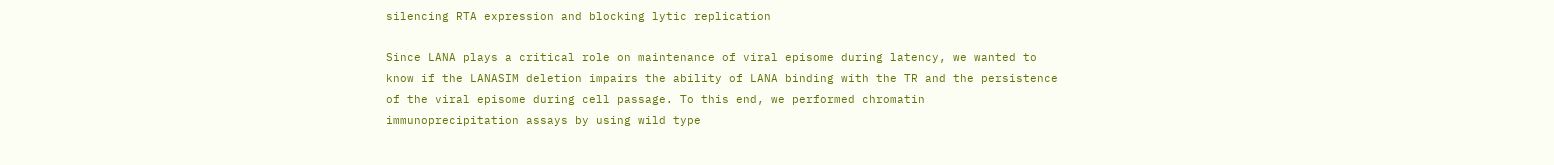silencing RTA expression and blocking lytic replication

Since LANA plays a critical role on maintenance of viral episome during latency, we wanted to know if the LANASIM deletion impairs the ability of LANA binding with the TR and the persistence of the viral episome during cell passage. To this end, we performed chromatin immunoprecipitation assays by using wild type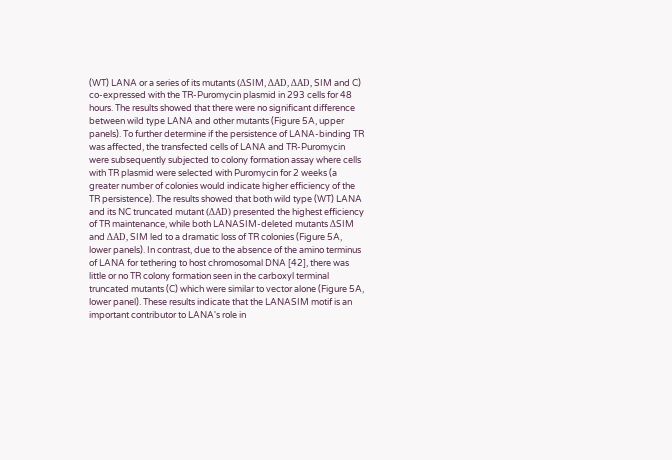(WT) LANA or a series of its mutants (ΔSIM, ΔAD, ΔAD, SIM and C) co-expressed with the TR-Puromycin plasmid in 293 cells for 48 hours. The results showed that there were no significant difference between wild type LANA and other mutants (Figure 5A, upper panels). To further determine if the persistence of LANA-binding TR was affected, the transfected cells of LANA and TR-Puromycin were subsequently subjected to colony formation assay where cells with TR plasmid were selected with Puromycin for 2 weeks (a greater number of colonies would indicate higher efficiency of the TR persistence). The results showed that both wild type (WT) LANA and its NC truncated mutant (ΔAD) presented the highest efficiency of TR maintenance, while both LANASIM-deleted mutants ΔSIM and ΔAD, SIM led to a dramatic loss of TR colonies (Figure 5A, lower panels). In contrast, due to the absence of the amino terminus of LANA for tethering to host chromosomal DNA [42], there was little or no TR colony formation seen in the carboxyl terminal truncated mutants (C) which were similar to vector alone (Figure 5A, lower panel). These results indicate that the LANASIM motif is an important contributor to LANA's role in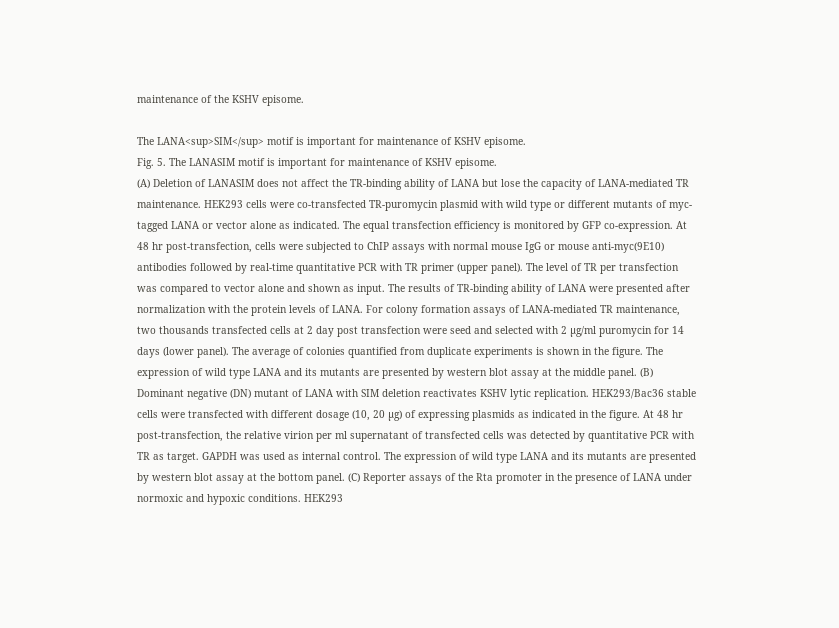maintenance of the KSHV episome.

The LANA<sup>SIM</sup> motif is important for maintenance of KSHV episome.
Fig. 5. The LANASIM motif is important for maintenance of KSHV episome.
(A) Deletion of LANASIM does not affect the TR-binding ability of LANA but lose the capacity of LANA-mediated TR maintenance. HEK293 cells were co-transfected TR-puromycin plasmid with wild type or different mutants of myc-tagged LANA or vector alone as indicated. The equal transfection efficiency is monitored by GFP co-expression. At 48 hr post-transfection, cells were subjected to ChIP assays with normal mouse IgG or mouse anti-myc(9E10) antibodies followed by real-time quantitative PCR with TR primer (upper panel). The level of TR per transfection was compared to vector alone and shown as input. The results of TR-binding ability of LANA were presented after normalization with the protein levels of LANA. For colony formation assays of LANA-mediated TR maintenance, two thousands transfected cells at 2 day post transfection were seed and selected with 2 µg/ml puromycin for 14 days (lower panel). The average of colonies quantified from duplicate experiments is shown in the figure. The expression of wild type LANA and its mutants are presented by western blot assay at the middle panel. (B) Dominant negative (DN) mutant of LANA with SIM deletion reactivates KSHV lytic replication. HEK293/Bac36 stable cells were transfected with different dosage (10, 20 µg) of expressing plasmids as indicated in the figure. At 48 hr post-transfection, the relative virion per ml supernatant of transfected cells was detected by quantitative PCR with TR as target. GAPDH was used as internal control. The expression of wild type LANA and its mutants are presented by western blot assay at the bottom panel. (C) Reporter assays of the Rta promoter in the presence of LANA under normoxic and hypoxic conditions. HEK293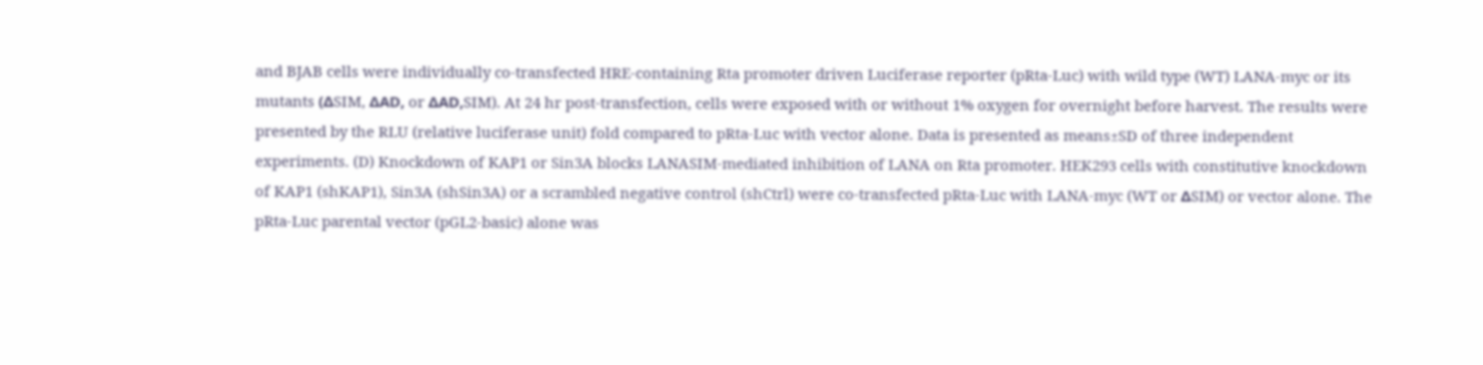and BJAB cells were individually co-transfected HRE-containing Rta promoter driven Luciferase reporter (pRta-Luc) with wild type (WT) LANA-myc or its mutants (ΔSIM, ΔAD, or ΔAD,SIM). At 24 hr post-transfection, cells were exposed with or without 1% oxygen for overnight before harvest. The results were presented by the RLU (relative luciferase unit) fold compared to pRta-Luc with vector alone. Data is presented as means±SD of three independent experiments. (D) Knockdown of KAP1 or Sin3A blocks LANASIM-mediated inhibition of LANA on Rta promoter. HEK293 cells with constitutive knockdown of KAP1 (shKAP1), Sin3A (shSin3A) or a scrambled negative control (shCtrl) were co-transfected pRta-Luc with LANA-myc (WT or ΔSIM) or vector alone. The pRta-Luc parental vector (pGL2-basic) alone was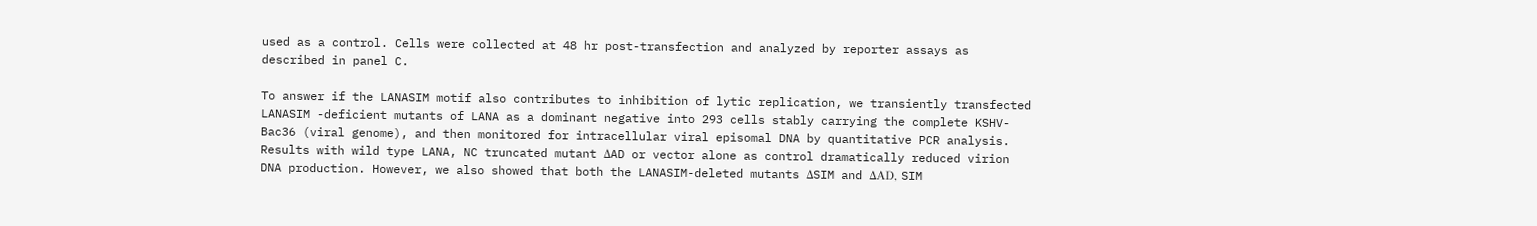used as a control. Cells were collected at 48 hr post-transfection and analyzed by reporter assays as described in panel C.

To answer if the LANASIM motif also contributes to inhibition of lytic replication, we transiently transfected LANASIM -deficient mutants of LANA as a dominant negative into 293 cells stably carrying the complete KSHV-Bac36 (viral genome), and then monitored for intracellular viral episomal DNA by quantitative PCR analysis. Results with wild type LANA, NC truncated mutant ΔAD or vector alone as control dramatically reduced virion DNA production. However, we also showed that both the LANASIM-deleted mutants ΔSIM and ΔAD, SIM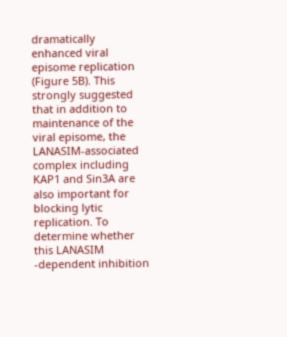dramatically enhanced viral episome replication (Figure 5B). This strongly suggested that in addition to maintenance of the viral episome, the LANASIM-associated complex including KAP1 and Sin3A are also important for blocking lytic replication. To determine whether this LANASIM -dependent inhibition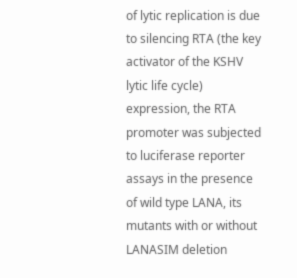of lytic replication is due to silencing RTA (the key activator of the KSHV lytic life cycle) expression, the RTA promoter was subjected to luciferase reporter assays in the presence of wild type LANA, its mutants with or without LANASIM deletion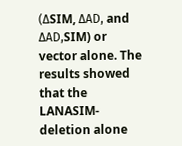(ΔSIM, ΔAD, and ΔAD,SIM) or vector alone. The results showed that the LANASIM-deletion alone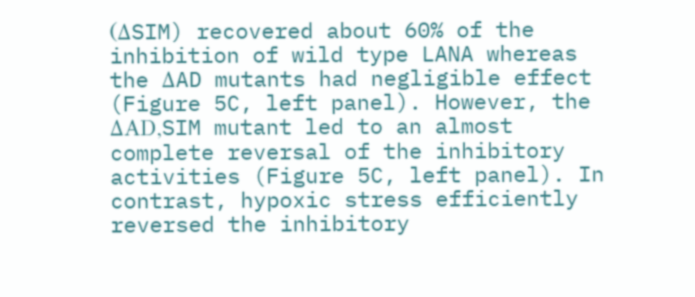(ΔSIM) recovered about 60% of the inhibition of wild type LANA whereas the ΔAD mutants had negligible effect (Figure 5C, left panel). However, the ΔAD,SIM mutant led to an almost complete reversal of the inhibitory activities (Figure 5C, left panel). In contrast, hypoxic stress efficiently reversed the inhibitory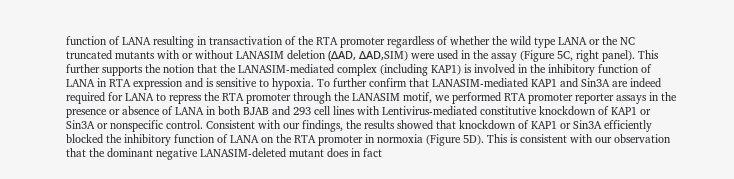function of LANA resulting in transactivation of the RTA promoter regardless of whether the wild type LANA or the NC truncated mutants with or without LANASIM deletion (ΔAD, ΔAD,SIM) were used in the assay (Figure 5C, right panel). This further supports the notion that the LANASIM-mediated complex (including KAP1) is involved in the inhibitory function of LANA in RTA expression and is sensitive to hypoxia. To further confirm that LANASIM-mediated KAP1 and Sin3A are indeed required for LANA to repress the RTA promoter through the LANASIM motif, we performed RTA promoter reporter assays in the presence or absence of LANA in both BJAB and 293 cell lines with Lentivirus-mediated constitutive knockdown of KAP1 or Sin3A or nonspecific control. Consistent with our findings, the results showed that knockdown of KAP1 or Sin3A efficiently blocked the inhibitory function of LANA on the RTA promoter in normoxia (Figure 5D). This is consistent with our observation that the dominant negative LANASIM-deleted mutant does in fact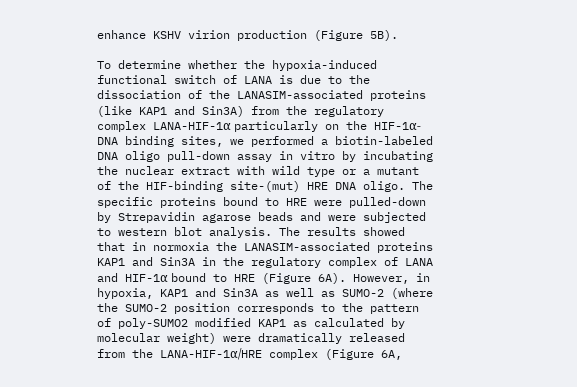enhance KSHV virion production (Figure 5B).

To determine whether the hypoxia-induced functional switch of LANA is due to the dissociation of the LANASIM-associated proteins (like KAP1 and Sin3A) from the regulatory complex LANA-HIF-1α particularly on the HIF-1α-DNA binding sites, we performed a biotin-labeled DNA oligo pull-down assay in vitro by incubating the nuclear extract with wild type or a mutant of the HIF-binding site-(mut) HRE DNA oligo. The specific proteins bound to HRE were pulled-down by Strepavidin agarose beads and were subjected to western blot analysis. The results showed that in normoxia the LANASIM-associated proteins KAP1 and Sin3A in the regulatory complex of LANA and HIF-1α bound to HRE (Figure 6A). However, in hypoxia, KAP1 and Sin3A as well as SUMO-2 (where the SUMO-2 position corresponds to the pattern of poly-SUMO2 modified KAP1 as calculated by molecular weight) were dramatically released from the LANA-HIF-1α/HRE complex (Figure 6A,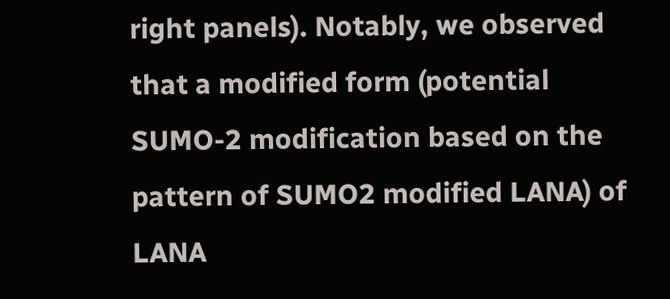right panels). Notably, we observed that a modified form (potential SUMO-2 modification based on the pattern of SUMO2 modified LANA) of LANA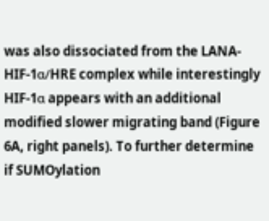was also dissociated from the LANA-HIF-1α/HRE complex while interestingly HIF-1α appears with an additional modified slower migrating band (Figure 6A, right panels). To further determine if SUMOylation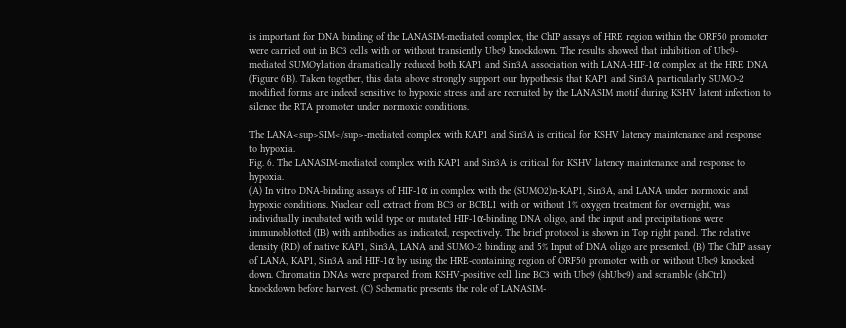is important for DNA binding of the LANASIM-mediated complex, the ChIP assays of HRE region within the ORF50 promoter were carried out in BC3 cells with or without transiently Ubc9 knockdown. The results showed that inhibition of Ubc9-mediated SUMOylation dramatically reduced both KAP1 and Sin3A association with LANA-HIF-1α complex at the HRE DNA (Figure 6B). Taken together, this data above strongly support our hypothesis that KAP1 and Sin3A particularly SUMO-2 modified forms are indeed sensitive to hypoxic stress and are recruited by the LANASIM motif during KSHV latent infection to silence the RTA promoter under normoxic conditions.

The LANA<sup>SIM</sup>-mediated complex with KAP1 and Sin3A is critical for KSHV latency maintenance and response to hypoxia.
Fig. 6. The LANASIM-mediated complex with KAP1 and Sin3A is critical for KSHV latency maintenance and response to hypoxia.
(A) In vitro DNA-binding assays of HIF-1α in complex with the (SUMO2)n-KAP1, Sin3A, and LANA under normoxic and hypoxic conditions. Nuclear cell extract from BC3 or BCBL1 with or without 1% oxygen treatment for overnight, was individually incubated with wild type or mutated HIF-1α-binding DNA oligo, and the input and precipitations were immunoblotted (IB) with antibodies as indicated, respectively. The brief protocol is shown in Top right panel. The relative density (RD) of native KAP1, Sin3A, LANA and SUMO-2 binding and 5% Input of DNA oligo are presented. (B) The ChIP assay of LANA, KAP1, Sin3A and HIF-1α by using the HRE-containing region of ORF50 promoter with or without Ubc9 knocked down. Chromatin DNAs were prepared from KSHV-positive cell line BC3 with Ubc9 (shUbc9) and scramble (shCtrl) knockdown before harvest. (C) Schematic presents the role of LANASIM-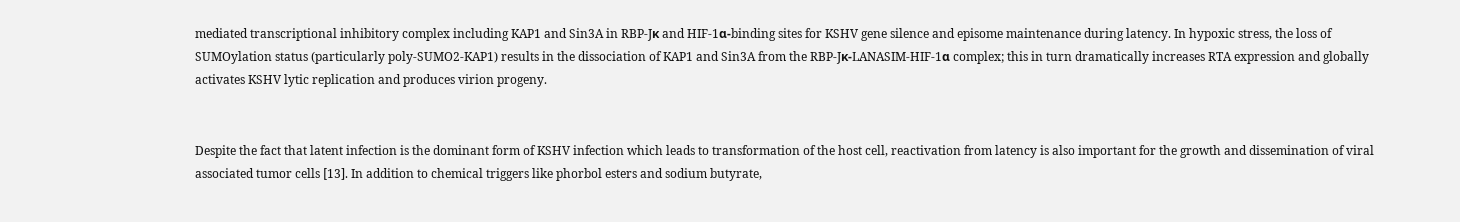mediated transcriptional inhibitory complex including KAP1 and Sin3A in RBP-Jκ and HIF-1α-binding sites for KSHV gene silence and episome maintenance during latency. In hypoxic stress, the loss of SUMOylation status (particularly poly-SUMO2-KAP1) results in the dissociation of KAP1 and Sin3A from the RBP-Jκ-LANASIM-HIF-1α complex; this in turn dramatically increases RTA expression and globally activates KSHV lytic replication and produces virion progeny.


Despite the fact that latent infection is the dominant form of KSHV infection which leads to transformation of the host cell, reactivation from latency is also important for the growth and dissemination of viral associated tumor cells [13]. In addition to chemical triggers like phorbol esters and sodium butyrate,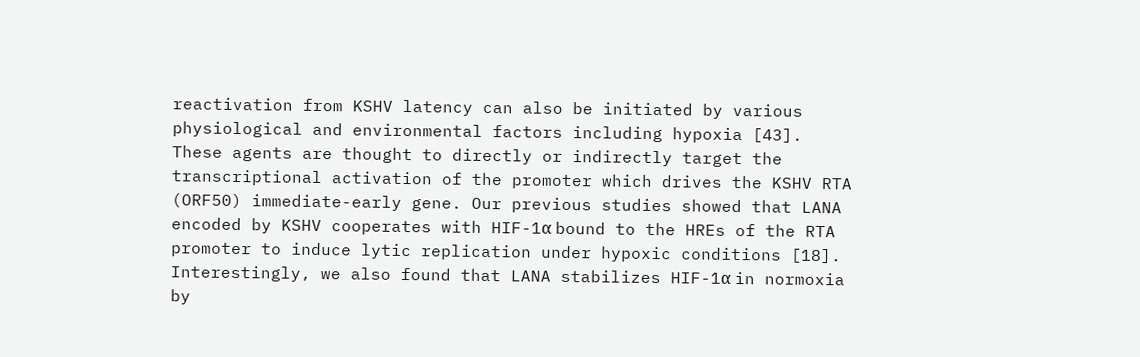reactivation from KSHV latency can also be initiated by various physiological and environmental factors including hypoxia [43]. These agents are thought to directly or indirectly target the transcriptional activation of the promoter which drives the KSHV RTA (ORF50) immediate-early gene. Our previous studies showed that LANA encoded by KSHV cooperates with HIF-1α bound to the HREs of the RTA promoter to induce lytic replication under hypoxic conditions [18]. Interestingly, we also found that LANA stabilizes HIF-1α in normoxia by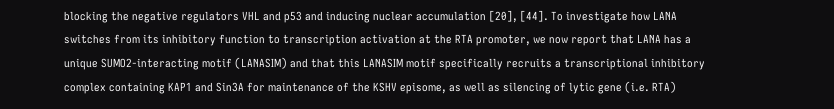blocking the negative regulators VHL and p53 and inducing nuclear accumulation [20], [44]. To investigate how LANA switches from its inhibitory function to transcription activation at the RTA promoter, we now report that LANA has a unique SUMO2-interacting motif (LANASIM) and that this LANASIM motif specifically recruits a transcriptional inhibitory complex containing KAP1 and Sin3A for maintenance of the KSHV episome, as well as silencing of lytic gene (i.e. RTA)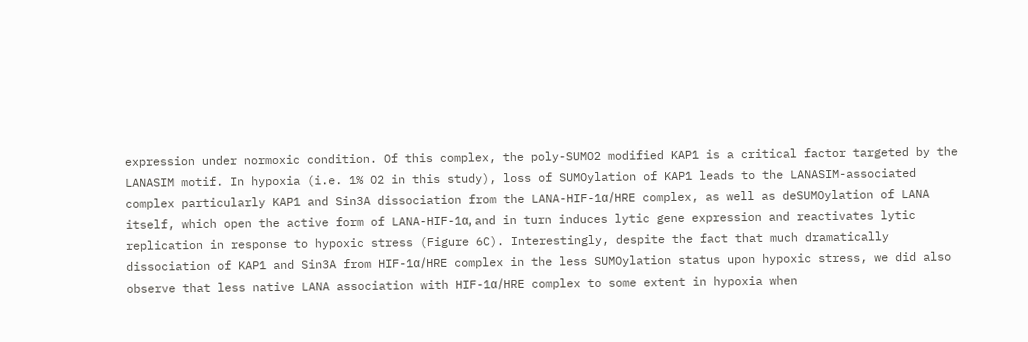expression under normoxic condition. Of this complex, the poly-SUMO2 modified KAP1 is a critical factor targeted by the LANASIM motif. In hypoxia (i.e. 1% O2 in this study), loss of SUMOylation of KAP1 leads to the LANASIM-associated complex particularly KAP1 and Sin3A dissociation from the LANA-HIF-1α/HRE complex, as well as deSUMOylation of LANA itself, which open the active form of LANA-HIF-1α, and in turn induces lytic gene expression and reactivates lytic replication in response to hypoxic stress (Figure 6C). Interestingly, despite the fact that much dramatically dissociation of KAP1 and Sin3A from HIF-1α/HRE complex in the less SUMOylation status upon hypoxic stress, we did also observe that less native LANA association with HIF-1α/HRE complex to some extent in hypoxia when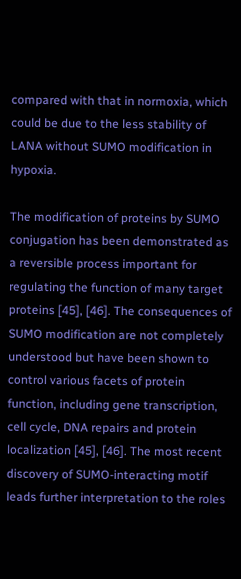compared with that in normoxia, which could be due to the less stability of LANA without SUMO modification in hypoxia.

The modification of proteins by SUMO conjugation has been demonstrated as a reversible process important for regulating the function of many target proteins [45], [46]. The consequences of SUMO modification are not completely understood but have been shown to control various facets of protein function, including gene transcription, cell cycle, DNA repairs and protein localization [45], [46]. The most recent discovery of SUMO-interacting motif leads further interpretation to the roles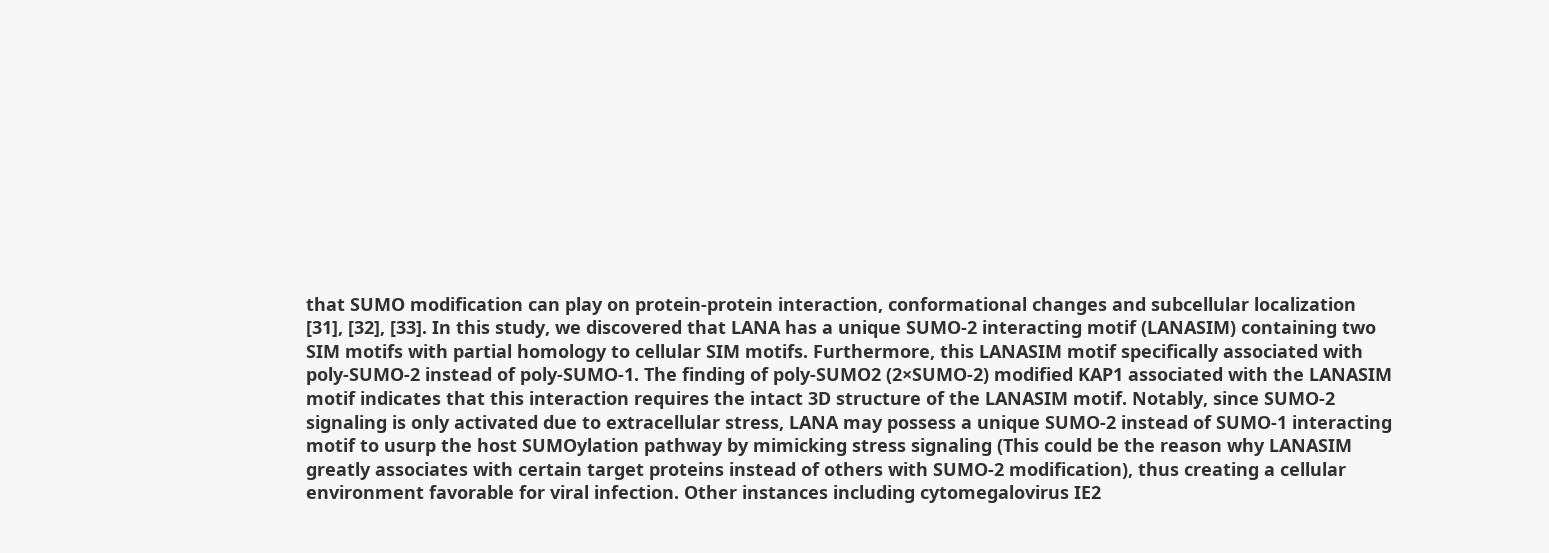that SUMO modification can play on protein-protein interaction, conformational changes and subcellular localization [31], [32], [33]. In this study, we discovered that LANA has a unique SUMO-2 interacting motif (LANASIM) containing two SIM motifs with partial homology to cellular SIM motifs. Furthermore, this LANASIM motif specifically associated with poly-SUMO-2 instead of poly-SUMO-1. The finding of poly-SUMO2 (2×SUMO-2) modified KAP1 associated with the LANASIM motif indicates that this interaction requires the intact 3D structure of the LANASIM motif. Notably, since SUMO-2 signaling is only activated due to extracellular stress, LANA may possess a unique SUMO-2 instead of SUMO-1 interacting motif to usurp the host SUMOylation pathway by mimicking stress signaling (This could be the reason why LANASIM greatly associates with certain target proteins instead of others with SUMO-2 modification), thus creating a cellular environment favorable for viral infection. Other instances including cytomegalovirus IE2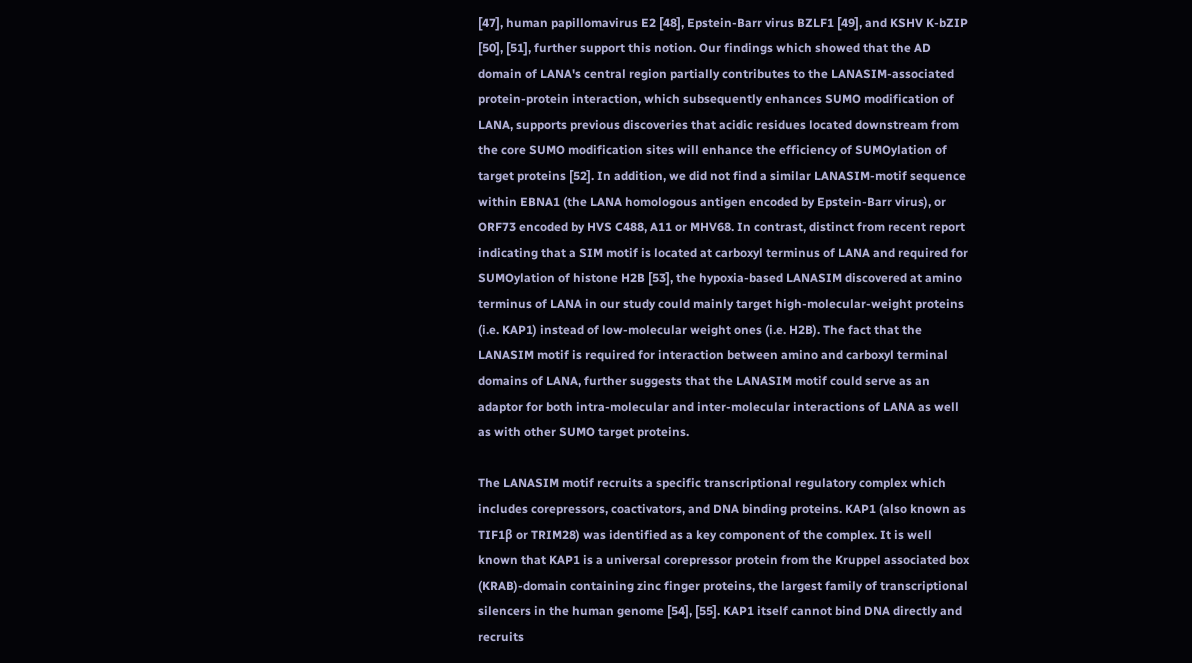[47], human papillomavirus E2 [48], Epstein-Barr virus BZLF1 [49], and KSHV K-bZIP [50], [51], further support this notion. Our findings which showed that the AD domain of LANA's central region partially contributes to the LANASIM-associated protein-protein interaction, which subsequently enhances SUMO modification of LANA, supports previous discoveries that acidic residues located downstream from the core SUMO modification sites will enhance the efficiency of SUMOylation of target proteins [52]. In addition, we did not find a similar LANASIM-motif sequence within EBNA1 (the LANA homologous antigen encoded by Epstein-Barr virus), or ORF73 encoded by HVS C488, A11 or MHV68. In contrast, distinct from recent report indicating that a SIM motif is located at carboxyl terminus of LANA and required for SUMOylation of histone H2B [53], the hypoxia-based LANASIM discovered at amino terminus of LANA in our study could mainly target high-molecular-weight proteins (i.e. KAP1) instead of low-molecular weight ones (i.e. H2B). The fact that the LANASIM motif is required for interaction between amino and carboxyl terminal domains of LANA, further suggests that the LANASIM motif could serve as an adaptor for both intra-molecular and inter-molecular interactions of LANA as well as with other SUMO target proteins.

The LANASIM motif recruits a specific transcriptional regulatory complex which includes corepressors, coactivators, and DNA binding proteins. KAP1 (also known as TIF1β or TRIM28) was identified as a key component of the complex. It is well known that KAP1 is a universal corepressor protein from the Kruppel associated box (KRAB)-domain containing zinc finger proteins, the largest family of transcriptional silencers in the human genome [54], [55]. KAP1 itself cannot bind DNA directly and recruits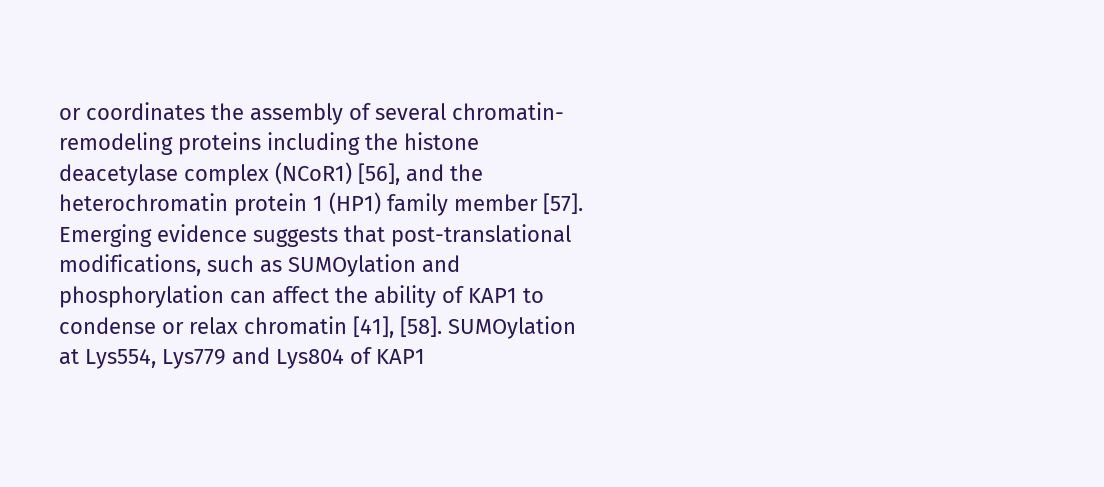or coordinates the assembly of several chromatin-remodeling proteins including the histone deacetylase complex (NCoR1) [56], and the heterochromatin protein 1 (HP1) family member [57]. Emerging evidence suggests that post-translational modifications, such as SUMOylation and phosphorylation can affect the ability of KAP1 to condense or relax chromatin [41], [58]. SUMOylation at Lys554, Lys779 and Lys804 of KAP1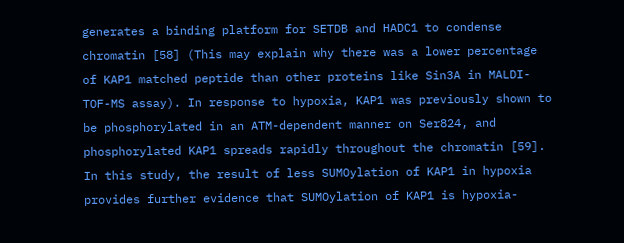generates a binding platform for SETDB and HADC1 to condense chromatin [58] (This may explain why there was a lower percentage of KAP1 matched peptide than other proteins like Sin3A in MALDI-TOF-MS assay). In response to hypoxia, KAP1 was previously shown to be phosphorylated in an ATM-dependent manner on Ser824, and phosphorylated KAP1 spreads rapidly throughout the chromatin [59]. In this study, the result of less SUMOylation of KAP1 in hypoxia provides further evidence that SUMOylation of KAP1 is hypoxia-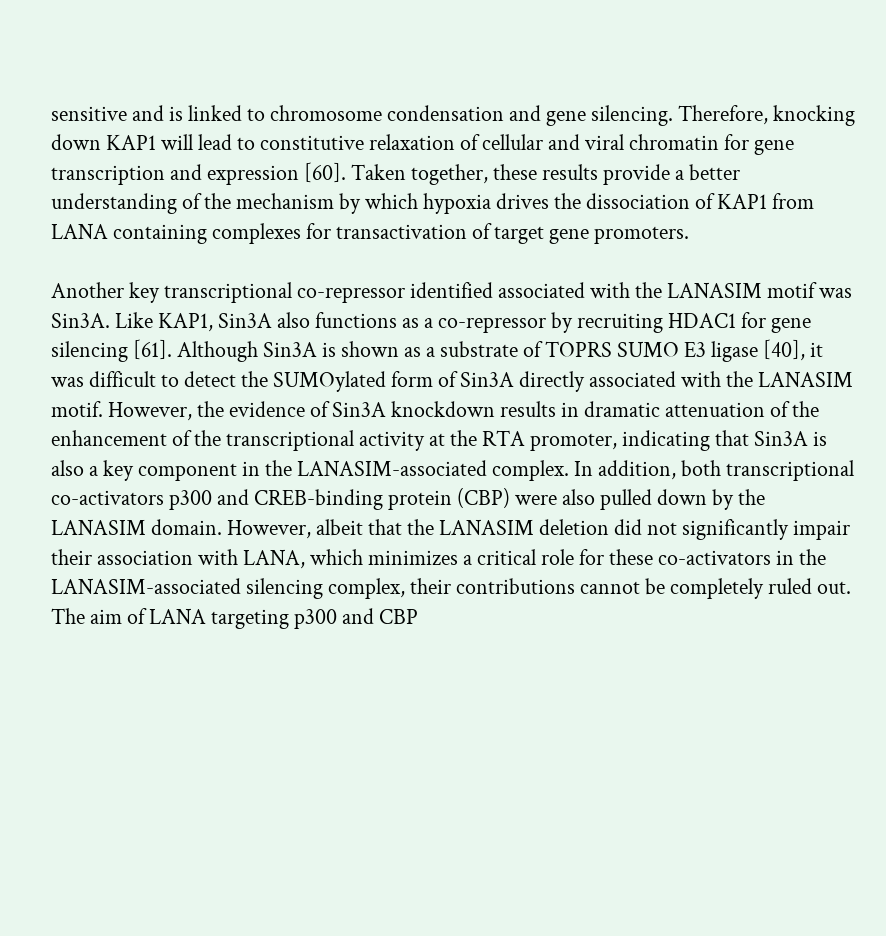sensitive and is linked to chromosome condensation and gene silencing. Therefore, knocking down KAP1 will lead to constitutive relaxation of cellular and viral chromatin for gene transcription and expression [60]. Taken together, these results provide a better understanding of the mechanism by which hypoxia drives the dissociation of KAP1 from LANA containing complexes for transactivation of target gene promoters.

Another key transcriptional co-repressor identified associated with the LANASIM motif was Sin3A. Like KAP1, Sin3A also functions as a co-repressor by recruiting HDAC1 for gene silencing [61]. Although Sin3A is shown as a substrate of TOPRS SUMO E3 ligase [40], it was difficult to detect the SUMOylated form of Sin3A directly associated with the LANASIM motif. However, the evidence of Sin3A knockdown results in dramatic attenuation of the enhancement of the transcriptional activity at the RTA promoter, indicating that Sin3A is also a key component in the LANASIM-associated complex. In addition, both transcriptional co-activators p300 and CREB-binding protein (CBP) were also pulled down by the LANASIM domain. However, albeit that the LANASIM deletion did not significantly impair their association with LANA, which minimizes a critical role for these co-activators in the LANASIM-associated silencing complex, their contributions cannot be completely ruled out. The aim of LANA targeting p300 and CBP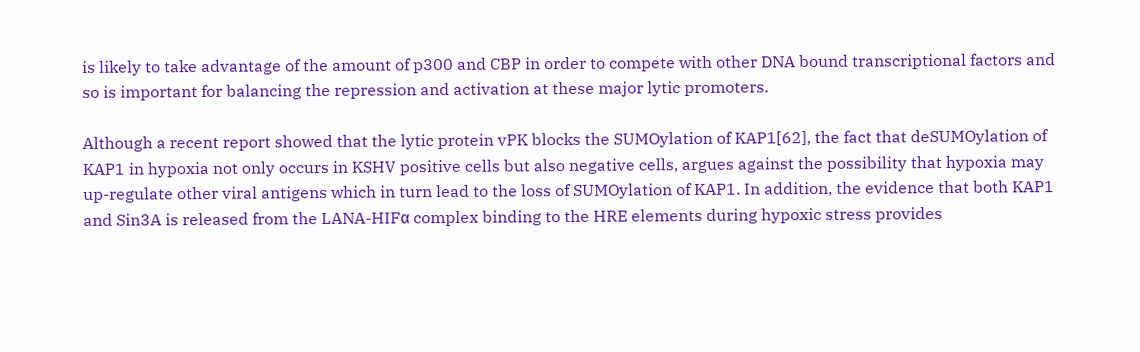is likely to take advantage of the amount of p300 and CBP in order to compete with other DNA bound transcriptional factors and so is important for balancing the repression and activation at these major lytic promoters.

Although a recent report showed that the lytic protein vPK blocks the SUMOylation of KAP1[62], the fact that deSUMOylation of KAP1 in hypoxia not only occurs in KSHV positive cells but also negative cells, argues against the possibility that hypoxia may up-regulate other viral antigens which in turn lead to the loss of SUMOylation of KAP1. In addition, the evidence that both KAP1 and Sin3A is released from the LANA-HIFα complex binding to the HRE elements during hypoxic stress provides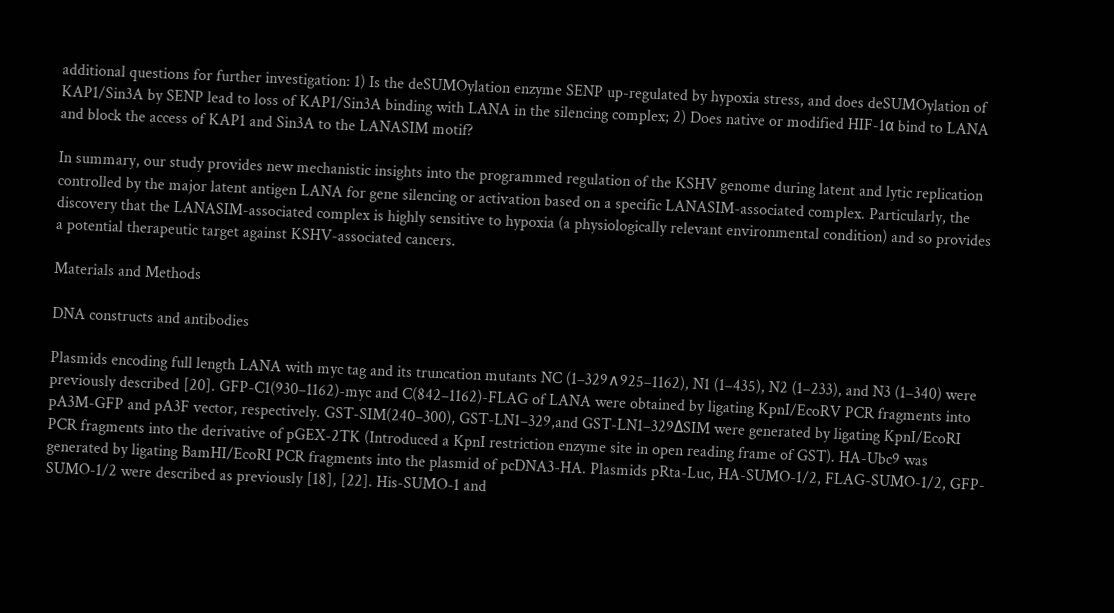additional questions for further investigation: 1) Is the deSUMOylation enzyme SENP up-regulated by hypoxia stress, and does deSUMOylation of KAP1/Sin3A by SENP lead to loss of KAP1/Sin3A binding with LANA in the silencing complex; 2) Does native or modified HIF-1α bind to LANA and block the access of KAP1 and Sin3A to the LANASIM motif?

In summary, our study provides new mechanistic insights into the programmed regulation of the KSHV genome during latent and lytic replication controlled by the major latent antigen LANA for gene silencing or activation based on a specific LANASIM-associated complex. Particularly, the discovery that the LANASIM-associated complex is highly sensitive to hypoxia (a physiologically relevant environmental condition) and so provides a potential therapeutic target against KSHV-associated cancers.

Materials and Methods

DNA constructs and antibodies

Plasmids encoding full length LANA with myc tag and its truncation mutants NC (1–329∧925–1162), N1 (1–435), N2 (1–233), and N3 (1–340) were previously described [20]. GFP-C1(930–1162)-myc and C(842–1162)-FLAG of LANA were obtained by ligating KpnI/EcoRV PCR fragments into pA3M-GFP and pA3F vector, respectively. GST-SIM(240–300), GST-LN1–329,and GST-LN1–329ΔSIM were generated by ligating KpnI/EcoRI PCR fragments into the derivative of pGEX-2TK (Introduced a KpnI restriction enzyme site in open reading frame of GST). HA-Ubc9 was generated by ligating BamHI/EcoRI PCR fragments into the plasmid of pcDNA3-HA. Plasmids pRta-Luc, HA-SUMO-1/2, FLAG-SUMO-1/2, GFP-SUMO-1/2 were described as previously [18], [22]. His-SUMO-1 and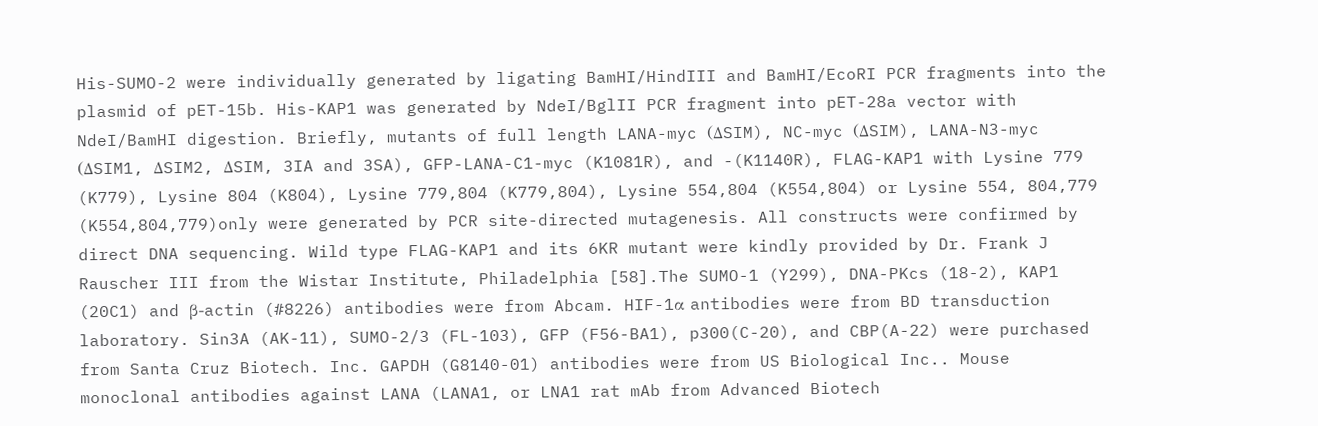His-SUMO-2 were individually generated by ligating BamHI/HindIII and BamHI/EcoRI PCR fragments into the plasmid of pET-15b. His-KAP1 was generated by NdeI/BglII PCR fragment into pET-28a vector with NdeI/BamHI digestion. Briefly, mutants of full length LANA-myc (ΔSIM), NC-myc (ΔSIM), LANA-N3-myc (ΔSIM1, ΔSIM2, ΔSIM, 3IA and 3SA), GFP-LANA-C1-myc (K1081R), and -(K1140R), FLAG-KAP1 with Lysine 779 (K779), Lysine 804 (K804), Lysine 779,804 (K779,804), Lysine 554,804 (K554,804) or Lysine 554, 804,779 (K554,804,779)only were generated by PCR site-directed mutagenesis. All constructs were confirmed by direct DNA sequencing. Wild type FLAG-KAP1 and its 6KR mutant were kindly provided by Dr. Frank J Rauscher III from the Wistar Institute, Philadelphia [58].The SUMO-1 (Y299), DNA-PKcs (18-2), KAP1 (20C1) and β-actin (#8226) antibodies were from Abcam. HIF-1α antibodies were from BD transduction laboratory. Sin3A (AK-11), SUMO-2/3 (FL-103), GFP (F56-BA1), p300(C-20), and CBP(A-22) were purchased from Santa Cruz Biotech. Inc. GAPDH (G8140-01) antibodies were from US Biological Inc.. Mouse monoclonal antibodies against LANA (LANA1, or LNA1 rat mAb from Advanced Biotech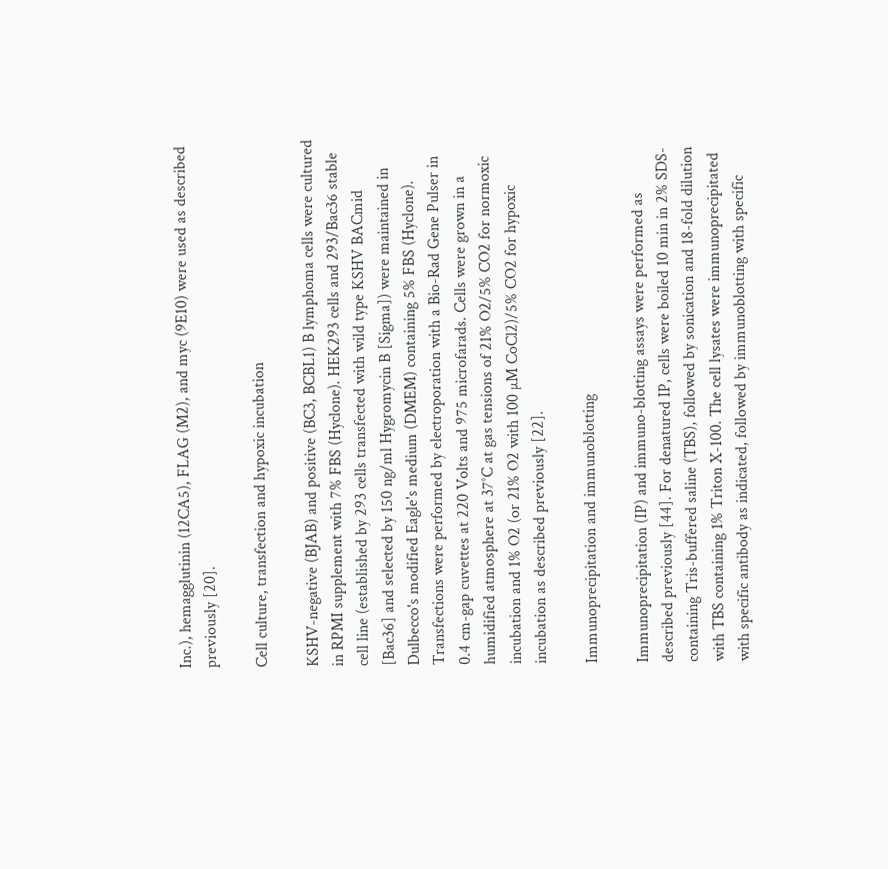Inc.), hemagglutinin (12CA5), FLAG (M2), and myc (9E10) were used as described previously [20].

Cell culture, transfection and hypoxic incubation

KSHV-negative (BJAB) and positive (BC3, BCBL1) B lymphoma cells were cultured in RPMI supplement with 7% FBS (Hyclone). HEK293 cells and 293/Bac36 stable cell line (established by 293 cells transfected with wild type KSHV BACmid [Bac36] and selected by 150 ng/ml Hygromycin B [Sigma]) were maintained in Dulbecco's modified Eagle's medium (DMEM) containing 5% FBS (Hyclone). Transfections were performed by electroporation with a Bio-Rad Gene Pulser in 0.4 cm-gap cuvettes at 220 Volts and 975 microfarads. Cells were grown in a humidified atmosphere at 37°C at gas tensions of 21% O2/5% CO2 for normoxic incubation and 1% O2 (or 21% O2 with 100 µM CoCl2)/5% CO2 for hypoxic incubation as described previously [22].

Immunoprecipitation and immunoblotting

Immunoprecipitation (IP) and immuno-blotting assays were performed as described previously [44]. For denatured IP, cells were boiled 10 min in 2% SDS-containing Tris-buffered saline (TBS), followed by sonication and 18-fold dilution with TBS containing 1% Triton X-100. The cell lysates were immunoprecipitated with specific antibody as indicated, followed by immunoblotting with specific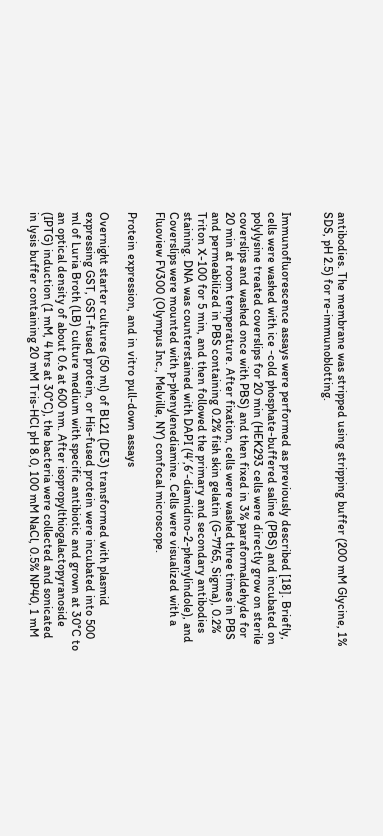antibodies. The membrane was stripped using stripping buffer (200 mM Glycine, 1% SDS, pH 2.5) for re-immunoblotting.


Immunofluorescence assays were performed as previously described [18]. Briefly, cells were washed with ice -cold phosphate-buffered saline (PBS) and incubated on polylysine treated coverslips for 20 min (HEK293 cells were directly grow on sterile coverslips and washed once with PBS) and then fixed in 3% paraformaldehyde for 20 min at room temperature. After fixation, cells were washed three times in PBS and permeabilized in PBS containing 0.2% fish skin gelatin (G-7765, Sigma), 0.2% Triton X-100 for 5 min, and then followed the primary and secondary antibodies staining. DNA was counterstained with DAPI (4′,6′-diamidino-2-phenylindole), and Coverslips were mounted with p-phenylenediamine. Cells were visualized with a Fluoview FV300 (Olympus Inc., Melville, NY) confocal microscope.

Protein expression, and in vitro pull-down assays

Overnight starter cultures (50 ml) of BL21 (DE3) transformed with plasmid expressing GST, GST-fused protein, or His-fused protein were incubated into 500 ml of Luria Broth (LB) culture medium with specific antibiotic and grown at 30°C to an optical density of about 0.6 at 600 nm. After isopropylthiogalactopyranoside (IPTG) induction (1 mM, 4 hrs at 30°C), the bacteria were collected and sonicated in lysis buffer containing 20 mM Tris-HCl pH 8.0, 100 mM NaCl, 0.5% NP40, 1 mM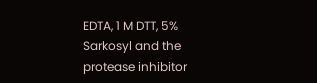EDTA, 1 M DTT, 5% Sarkosyl and the protease inhibitor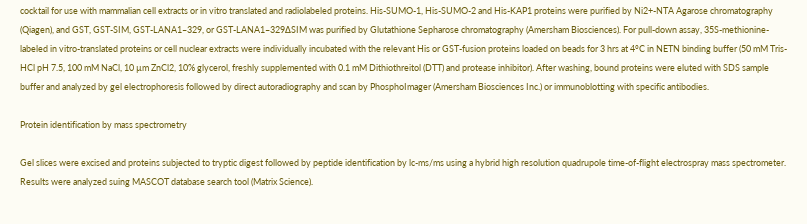cocktail for use with mammalian cell extracts or in vitro translated and radiolabeled proteins. His-SUMO-1, His-SUMO-2 and His-KAP1 proteins were purified by Ni2+-NTA Agarose chromatography (Qiagen), and GST, GST-SIM, GST-LANA1–329, or GST-LANA1–329ΔSIM was purified by Glutathione Sepharose chromatography (Amersham Biosciences). For pull-down assay, 35S-methionine-labeled in vitro-translated proteins or cell nuclear extracts were individually incubated with the relevant His or GST-fusion proteins loaded on beads for 3 hrs at 4°C in NETN binding buffer (50 mM Tris-HCl pH 7.5, 100 mM NaCl, 10 µm ZnCl2, 10% glycerol, freshly supplemented with 0.1 mM Dithiothreitol (DTT) and protease inhibitor). After washing, bound proteins were eluted with SDS sample buffer and analyzed by gel electrophoresis followed by direct autoradiography and scan by PhosphoImager (Amersham Biosciences Inc.) or immunoblotting with specific antibodies.

Protein identification by mass spectrometry

Gel slices were excised and proteins subjected to tryptic digest followed by peptide identification by lc-ms/ms using a hybrid high resolution quadrupole time-of-flight electrospray mass spectrometer. Results were analyzed suing MASCOT database search tool (Matrix Science).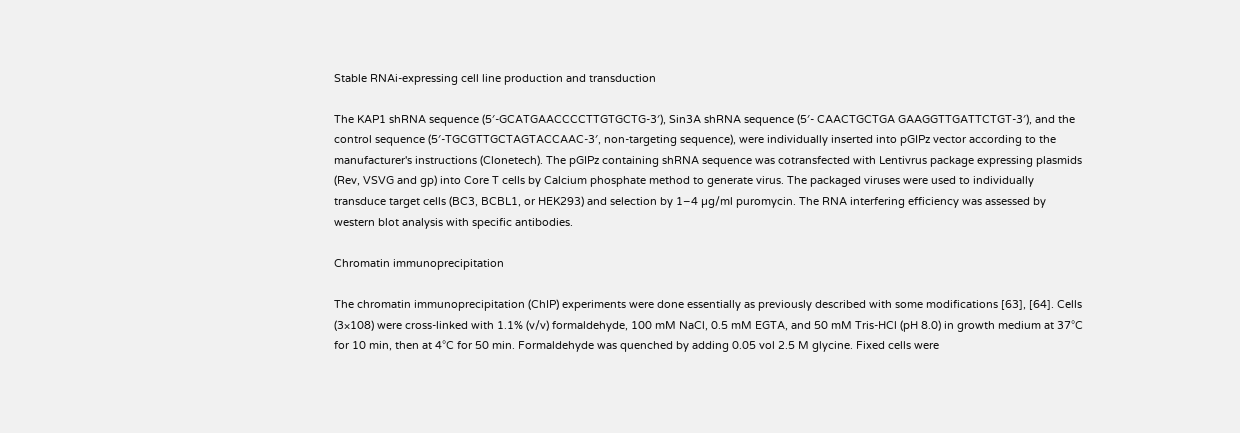Stable RNAi-expressing cell line production and transduction

The KAP1 shRNA sequence (5′-GCATGAACCCCTTGTGCTG-3′), Sin3A shRNA sequence (5′- CAACTGCTGA GAAGGTTGATTCTGT-3′), and the control sequence (5′-TGCGTTGCTAGTACCAAC-3′, non-targeting sequence), were individually inserted into pGIPz vector according to the manufacturer's instructions (Clonetech). The pGIPz containing shRNA sequence was cotransfected with Lentivrus package expressing plasmids (Rev, VSVG and gp) into Core T cells by Calcium phosphate method to generate virus. The packaged viruses were used to individually transduce target cells (BC3, BCBL1, or HEK293) and selection by 1–4 µg/ml puromycin. The RNA interfering efficiency was assessed by western blot analysis with specific antibodies.

Chromatin immunoprecipitation

The chromatin immunoprecipitation (ChIP) experiments were done essentially as previously described with some modifications [63], [64]. Cells (3×108) were cross-linked with 1.1% (v/v) formaldehyde, 100 mM NaCl, 0.5 mM EGTA, and 50 mM Tris-HCl (pH 8.0) in growth medium at 37°C for 10 min, then at 4°C for 50 min. Formaldehyde was quenched by adding 0.05 vol 2.5 M glycine. Fixed cells were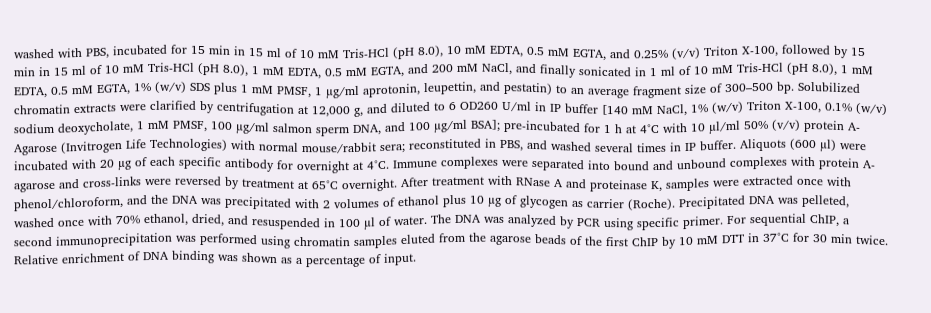washed with PBS, incubated for 15 min in 15 ml of 10 mM Tris-HCl (pH 8.0), 10 mM EDTA, 0.5 mM EGTA, and 0.25% (v/v) Triton X-100, followed by 15 min in 15 ml of 10 mM Tris-HCl (pH 8.0), 1 mM EDTA, 0.5 mM EGTA, and 200 mM NaCl, and finally sonicated in 1 ml of 10 mM Tris-HCl (pH 8.0), 1 mM EDTA, 0.5 mM EGTA, 1% (w/v) SDS plus 1 mM PMSF, 1 µg/ml aprotonin, leupettin, and pestatin) to an average fragment size of 300–500 bp. Solubilized chromatin extracts were clarified by centrifugation at 12,000 g, and diluted to 6 OD260 U/ml in IP buffer [140 mM NaCl, 1% (w/v) Triton X-100, 0.1% (w/v) sodium deoxycholate, 1 mM PMSF, 100 µg/ml salmon sperm DNA, and 100 µg/ml BSA]; pre-incubated for 1 h at 4°C with 10 µl/ml 50% (v/v) protein A-Agarose (Invitrogen Life Technologies) with normal mouse/rabbit sera; reconstituted in PBS, and washed several times in IP buffer. Aliquots (600 µl) were incubated with 20 µg of each specific antibody for overnight at 4°C. Immune complexes were separated into bound and unbound complexes with protein A-agarose and cross-links were reversed by treatment at 65°C overnight. After treatment with RNase A and proteinase K, samples were extracted once with phenol/chloroform, and the DNA was precipitated with 2 volumes of ethanol plus 10 µg of glycogen as carrier (Roche). Precipitated DNA was pelleted, washed once with 70% ethanol, dried, and resuspended in 100 µl of water. The DNA was analyzed by PCR using specific primer. For sequential ChIP, a second immunoprecipitation was performed using chromatin samples eluted from the agarose beads of the first ChIP by 10 mM DTT in 37°C for 30 min twice. Relative enrichment of DNA binding was shown as a percentage of input.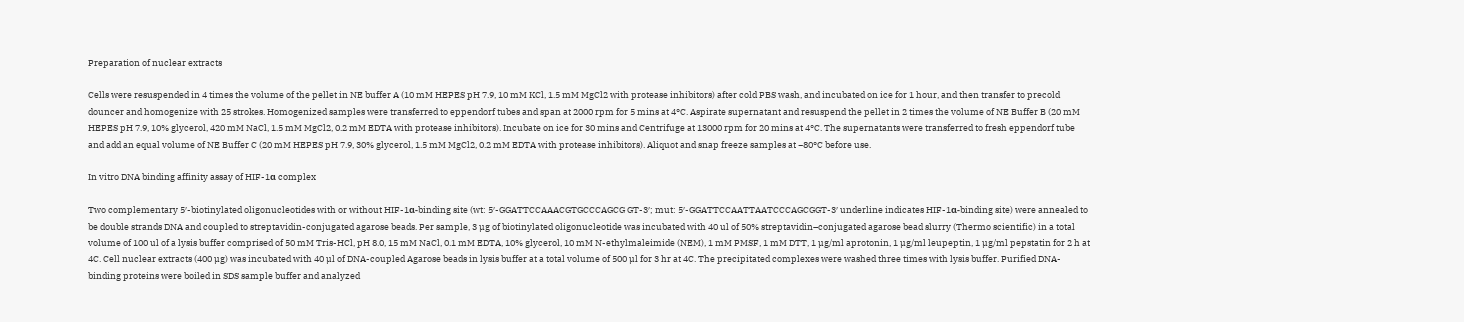Preparation of nuclear extracts

Cells were resuspended in 4 times the volume of the pellet in NE buffer A (10 mM HEPES pH 7.9, 10 mM KCl, 1.5 mM MgCl2 with protease inhibitors) after cold PBS wash, and incubated on ice for 1 hour, and then transfer to precold douncer and homogenize with 25 strokes. Homogenized samples were transferred to eppendorf tubes and span at 2000 rpm for 5 mins at 4°C. Aspirate supernatant and resuspend the pellet in 2 times the volume of NE Buffer B (20 mM HEPES pH 7.9, 10% glycerol, 420 mM NaCl, 1.5 mM MgCl2, 0.2 mM EDTA with protease inhibitors). Incubate on ice for 30 mins and Centrifuge at 13000 rpm for 20 mins at 4°C. The supernatants were transferred to fresh eppendorf tube and add an equal volume of NE Buffer C (20 mM HEPES pH 7.9, 30% glycerol, 1.5 mM MgCl2, 0.2 mM EDTA with protease inhibitors). Aliquot and snap freeze samples at −80°C before use.

In vitro DNA binding affinity assay of HIF-1α complex

Two complementary 5′-biotinylated oligonucleotides with or without HIF-1α-binding site (wt: 5′-GGATTCCAAACGTGCCCAGCG GT-3′; mut: 5′-GGATTCCAATTAATCCCAGCGGT-3′ underline indicates HIF-1α-binding site) were annealed to be double strands DNA and coupled to streptavidin-conjugated agarose beads. Per sample, 3 µg of biotinylated oligonucleotide was incubated with 40 ul of 50% streptavidin–conjugated agarose bead slurry (Thermo scientific) in a total volume of 100 ul of a lysis buffer comprised of 50 mM Tris-HCl, pH 8.0, 15 mM NaCl, 0.1 mM EDTA, 10% glycerol, 10 mM N-ethylmaleimide (NEM), 1 mM PMSF, 1 mM DTT, 1 µg/ml aprotonin, 1 µg/ml leupeptin, 1 µg/ml pepstatin for 2 h at 4C. Cell nuclear extracts (400 µg) was incubated with 40 µl of DNA-coupled Agarose beads in lysis buffer at a total volume of 500 µl for 3 hr at 4C. The precipitated complexes were washed three times with lysis buffer. Purified DNA-binding proteins were boiled in SDS sample buffer and analyzed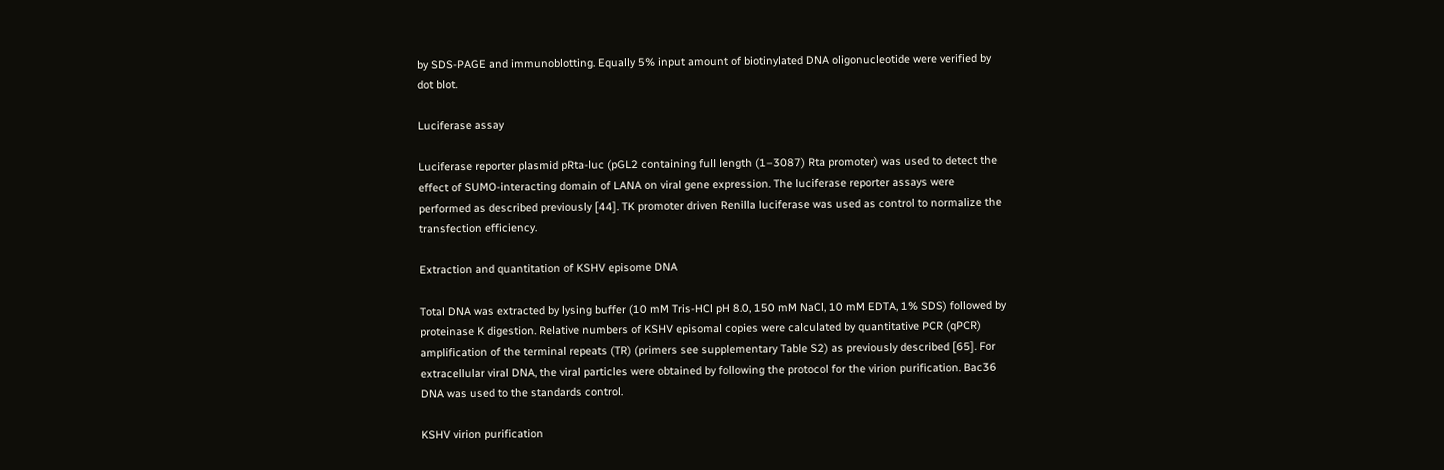by SDS-PAGE and immunoblotting. Equally 5% input amount of biotinylated DNA oligonucleotide were verified by dot blot.

Luciferase assay

Luciferase reporter plasmid pRta-luc (pGL2 containing full length (1–3087) Rta promoter) was used to detect the effect of SUMO-interacting domain of LANA on viral gene expression. The luciferase reporter assays were performed as described previously [44]. TK promoter driven Renilla luciferase was used as control to normalize the transfection efficiency.

Extraction and quantitation of KSHV episome DNA

Total DNA was extracted by lysing buffer (10 mM Tris-HCl pH 8.0, 150 mM NaCl, 10 mM EDTA, 1% SDS) followed by proteinase K digestion. Relative numbers of KSHV episomal copies were calculated by quantitative PCR (qPCR) amplification of the terminal repeats (TR) (primers see supplementary Table S2) as previously described [65]. For extracellular viral DNA, the viral particles were obtained by following the protocol for the virion purification. Bac36 DNA was used to the standards control.

KSHV virion purification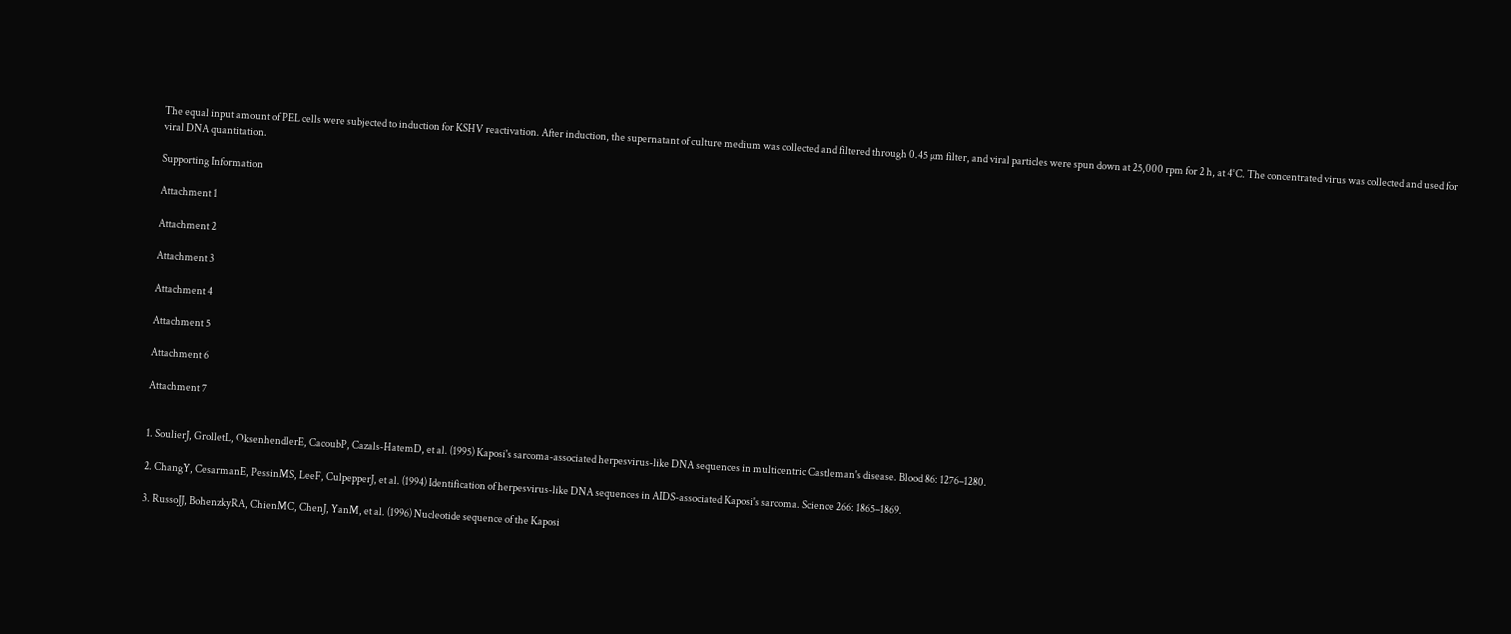The equal input amount of PEL cells were subjected to induction for KSHV reactivation. After induction, the supernatant of culture medium was collected and filtered through 0.45 µm filter, and viral particles were spun down at 25,000 rpm for 2 h, at 4°C. The concentrated virus was collected and used for viral DNA quantitation.

Supporting Information

Attachment 1

Attachment 2

Attachment 3

Attachment 4

Attachment 5

Attachment 6

Attachment 7


1. SoulierJ, GrolletL, OksenhendlerE, CacoubP, Cazals-HatemD, et al. (1995) Kaposi's sarcoma-associated herpesvirus-like DNA sequences in multicentric Castleman's disease. Blood 86: 1276–1280.

2. ChangY, CesarmanE, PessinMS, LeeF, CulpepperJ, et al. (1994) Identification of herpesvirus-like DNA sequences in AIDS-associated Kaposi's sarcoma. Science 266: 1865–1869.

3. RussoJJ, BohenzkyRA, ChienMC, ChenJ, YanM, et al. (1996) Nucleotide sequence of the Kaposi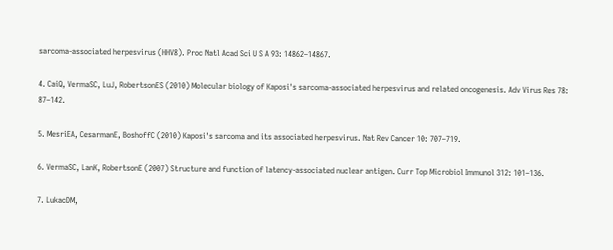sarcoma-associated herpesvirus (HHV8). Proc Natl Acad Sci U S A 93: 14862–14867.

4. CaiQ, VermaSC, LuJ, RobertsonES (2010) Molecular biology of Kaposi's sarcoma-associated herpesvirus and related oncogenesis. Adv Virus Res 78: 87–142.

5. MesriEA, CesarmanE, BoshoffC (2010) Kaposi's sarcoma and its associated herpesvirus. Nat Rev Cancer 10: 707–719.

6. VermaSC, LanK, RobertsonE (2007) Structure and function of latency-associated nuclear antigen. Curr Top Microbiol Immunol 312: 101–136.

7. LukacDM,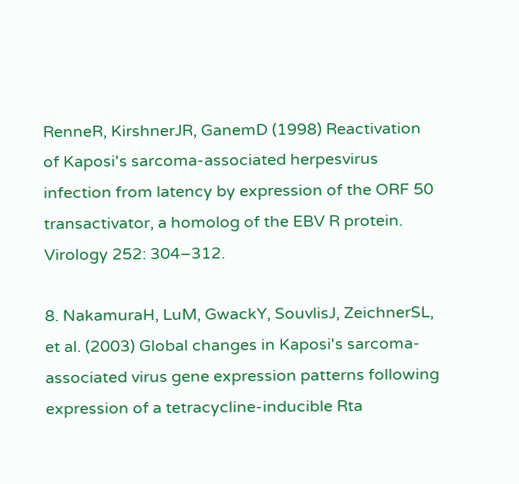RenneR, KirshnerJR, GanemD (1998) Reactivation of Kaposi's sarcoma-associated herpesvirus infection from latency by expression of the ORF 50 transactivator, a homolog of the EBV R protein. Virology 252: 304–312.

8. NakamuraH, LuM, GwackY, SouvlisJ, ZeichnerSL, et al. (2003) Global changes in Kaposi's sarcoma-associated virus gene expression patterns following expression of a tetracycline-inducible Rta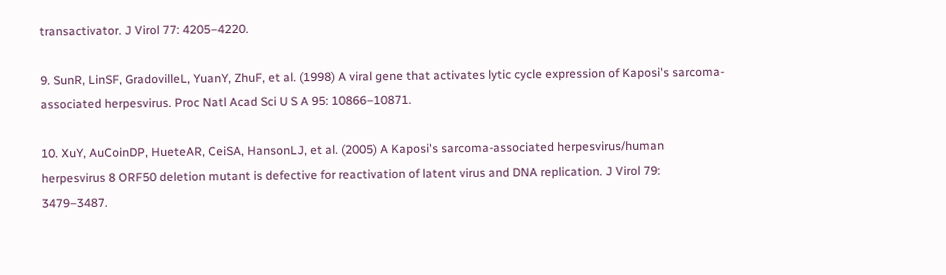transactivator. J Virol 77: 4205–4220.

9. SunR, LinSF, GradovilleL, YuanY, ZhuF, et al. (1998) A viral gene that activates lytic cycle expression of Kaposi's sarcoma-associated herpesvirus. Proc Natl Acad Sci U S A 95: 10866–10871.

10. XuY, AuCoinDP, HueteAR, CeiSA, HansonLJ, et al. (2005) A Kaposi's sarcoma-associated herpesvirus/human herpesvirus 8 ORF50 deletion mutant is defective for reactivation of latent virus and DNA replication. J Virol 79: 3479–3487.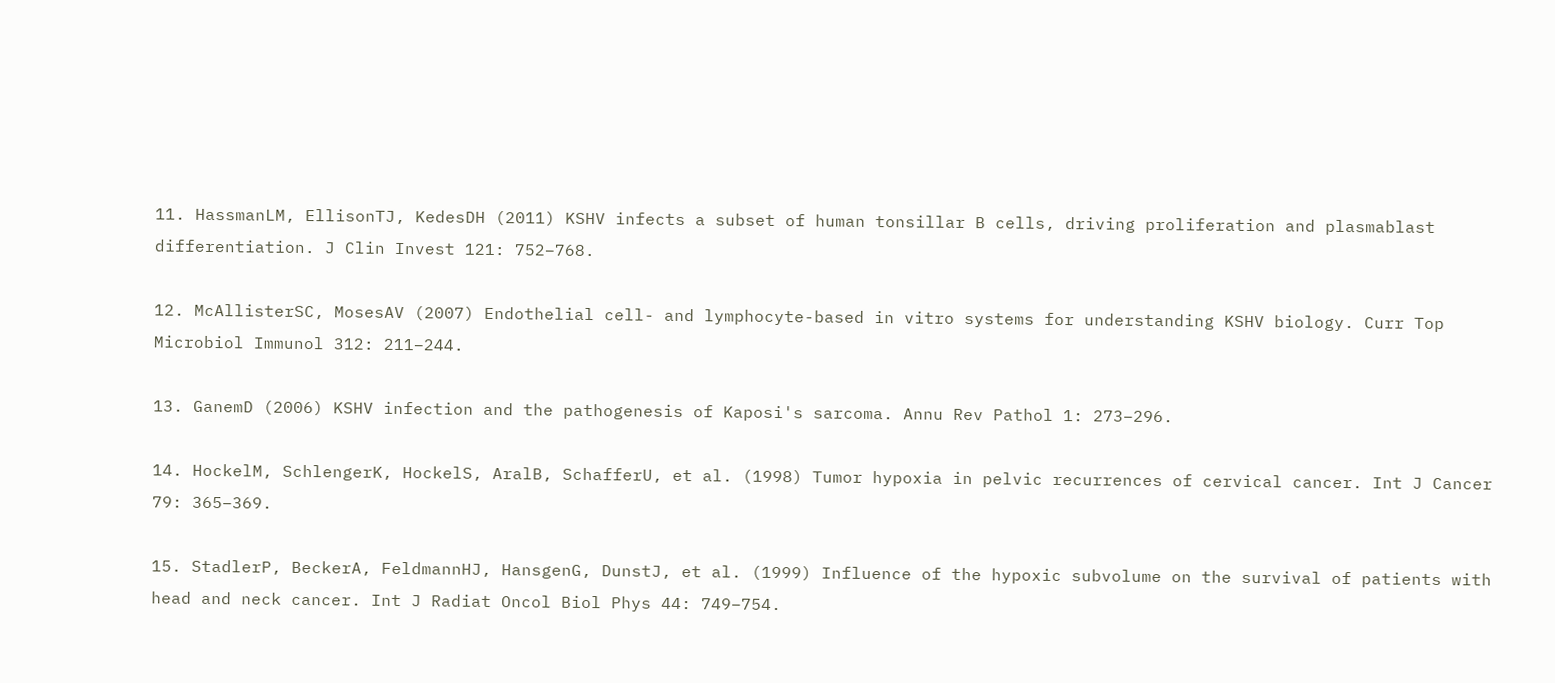11. HassmanLM, EllisonTJ, KedesDH (2011) KSHV infects a subset of human tonsillar B cells, driving proliferation and plasmablast differentiation. J Clin Invest 121: 752–768.

12. McAllisterSC, MosesAV (2007) Endothelial cell- and lymphocyte-based in vitro systems for understanding KSHV biology. Curr Top Microbiol Immunol 312: 211–244.

13. GanemD (2006) KSHV infection and the pathogenesis of Kaposi's sarcoma. Annu Rev Pathol 1: 273–296.

14. HockelM, SchlengerK, HockelS, AralB, SchafferU, et al. (1998) Tumor hypoxia in pelvic recurrences of cervical cancer. Int J Cancer 79: 365–369.

15. StadlerP, BeckerA, FeldmannHJ, HansgenG, DunstJ, et al. (1999) Influence of the hypoxic subvolume on the survival of patients with head and neck cancer. Int J Radiat Oncol Biol Phys 44: 749–754.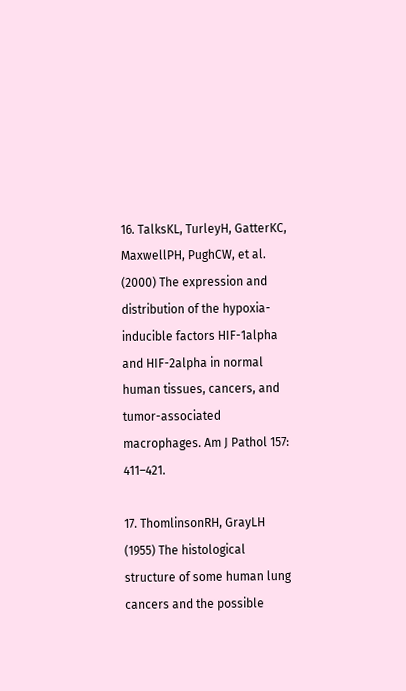16. TalksKL, TurleyH, GatterKC, MaxwellPH, PughCW, et al. (2000) The expression and distribution of the hypoxia-inducible factors HIF-1alpha and HIF-2alpha in normal human tissues, cancers, and tumor-associated macrophages. Am J Pathol 157: 411–421.

17. ThomlinsonRH, GrayLH (1955) The histological structure of some human lung cancers and the possible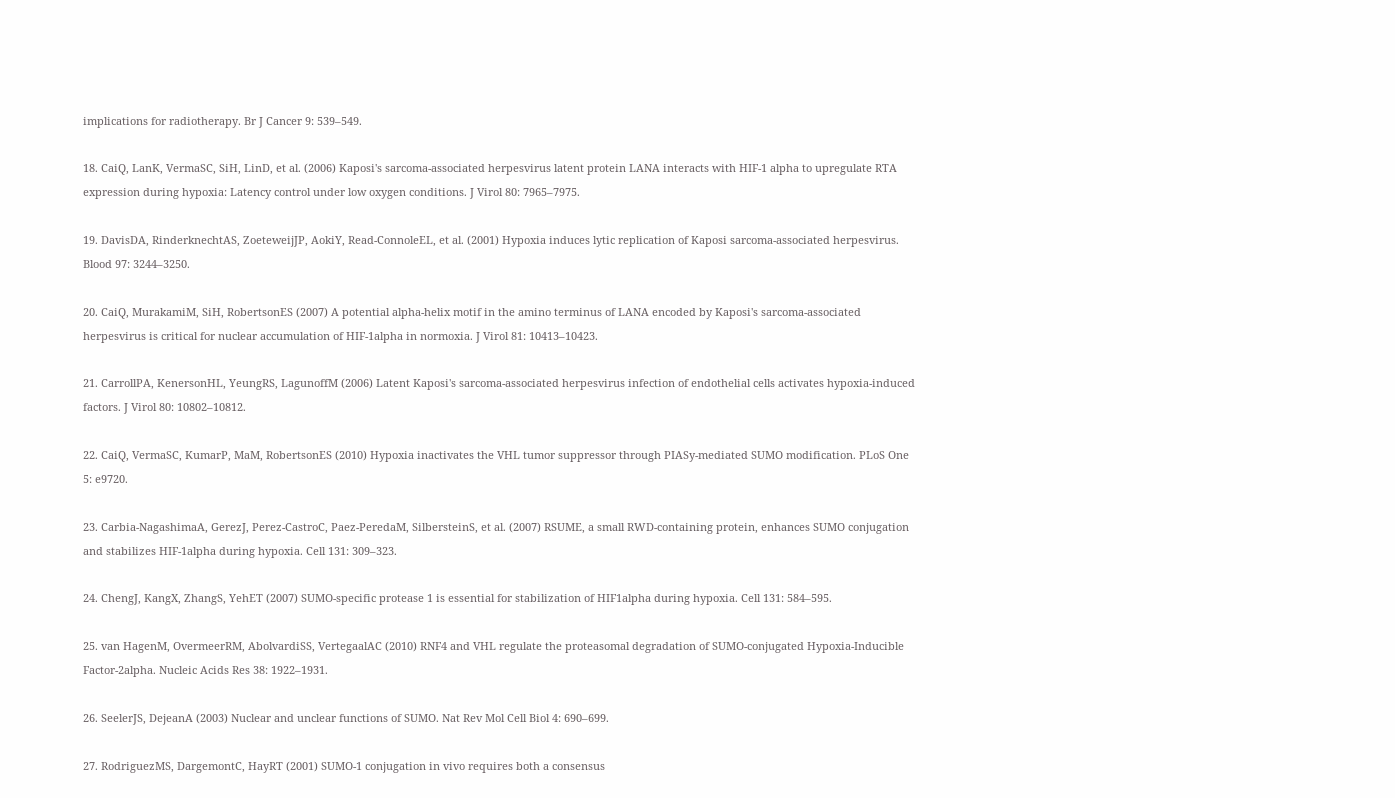implications for radiotherapy. Br J Cancer 9: 539–549.

18. CaiQ, LanK, VermaSC, SiH, LinD, et al. (2006) Kaposi's sarcoma-associated herpesvirus latent protein LANA interacts with HIF-1 alpha to upregulate RTA expression during hypoxia: Latency control under low oxygen conditions. J Virol 80: 7965–7975.

19. DavisDA, RinderknechtAS, ZoeteweijJP, AokiY, Read-ConnoleEL, et al. (2001) Hypoxia induces lytic replication of Kaposi sarcoma-associated herpesvirus. Blood 97: 3244–3250.

20. CaiQ, MurakamiM, SiH, RobertsonES (2007) A potential alpha-helix motif in the amino terminus of LANA encoded by Kaposi's sarcoma-associated herpesvirus is critical for nuclear accumulation of HIF-1alpha in normoxia. J Virol 81: 10413–10423.

21. CarrollPA, KenersonHL, YeungRS, LagunoffM (2006) Latent Kaposi's sarcoma-associated herpesvirus infection of endothelial cells activates hypoxia-induced factors. J Virol 80: 10802–10812.

22. CaiQ, VermaSC, KumarP, MaM, RobertsonES (2010) Hypoxia inactivates the VHL tumor suppressor through PIASy-mediated SUMO modification. PLoS One 5: e9720.

23. Carbia-NagashimaA, GerezJ, Perez-CastroC, Paez-PeredaM, SilbersteinS, et al. (2007) RSUME, a small RWD-containing protein, enhances SUMO conjugation and stabilizes HIF-1alpha during hypoxia. Cell 131: 309–323.

24. ChengJ, KangX, ZhangS, YehET (2007) SUMO-specific protease 1 is essential for stabilization of HIF1alpha during hypoxia. Cell 131: 584–595.

25. van HagenM, OvermeerRM, AbolvardiSS, VertegaalAC (2010) RNF4 and VHL regulate the proteasomal degradation of SUMO-conjugated Hypoxia-Inducible Factor-2alpha. Nucleic Acids Res 38: 1922–1931.

26. SeelerJS, DejeanA (2003) Nuclear and unclear functions of SUMO. Nat Rev Mol Cell Biol 4: 690–699.

27. RodriguezMS, DargemontC, HayRT (2001) SUMO-1 conjugation in vivo requires both a consensus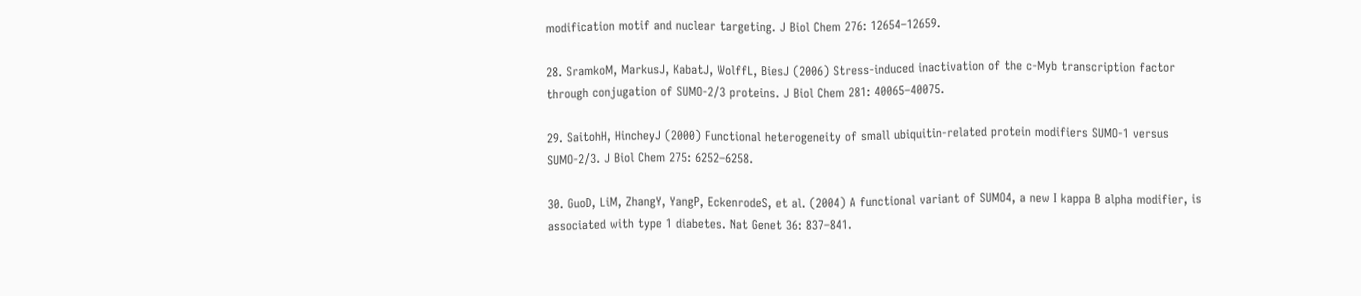modification motif and nuclear targeting. J Biol Chem 276: 12654–12659.

28. SramkoM, MarkusJ, KabatJ, WolffL, BiesJ (2006) Stress-induced inactivation of the c-Myb transcription factor through conjugation of SUMO-2/3 proteins. J Biol Chem 281: 40065–40075.

29. SaitohH, HincheyJ (2000) Functional heterogeneity of small ubiquitin-related protein modifiers SUMO-1 versus SUMO-2/3. J Biol Chem 275: 6252–6258.

30. GuoD, LiM, ZhangY, YangP, EckenrodeS, et al. (2004) A functional variant of SUMO4, a new I kappa B alpha modifier, is associated with type 1 diabetes. Nat Genet 36: 837–841.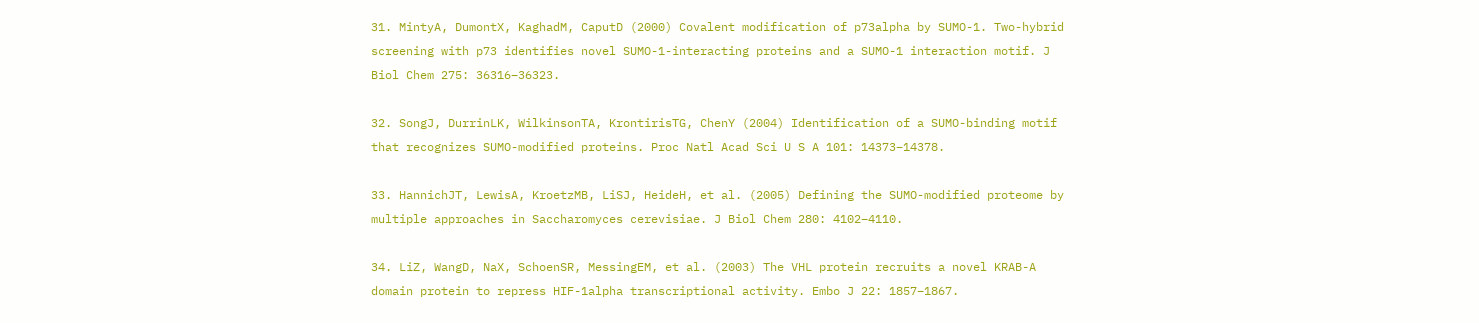31. MintyA, DumontX, KaghadM, CaputD (2000) Covalent modification of p73alpha by SUMO-1. Two-hybrid screening with p73 identifies novel SUMO-1-interacting proteins and a SUMO-1 interaction motif. J Biol Chem 275: 36316–36323.

32. SongJ, DurrinLK, WilkinsonTA, KrontirisTG, ChenY (2004) Identification of a SUMO-binding motif that recognizes SUMO-modified proteins. Proc Natl Acad Sci U S A 101: 14373–14378.

33. HannichJT, LewisA, KroetzMB, LiSJ, HeideH, et al. (2005) Defining the SUMO-modified proteome by multiple approaches in Saccharomyces cerevisiae. J Biol Chem 280: 4102–4110.

34. LiZ, WangD, NaX, SchoenSR, MessingEM, et al. (2003) The VHL protein recruits a novel KRAB-A domain protein to repress HIF-1alpha transcriptional activity. Embo J 22: 1857–1867.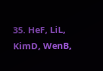35. HeF, LiL, KimD, WenB,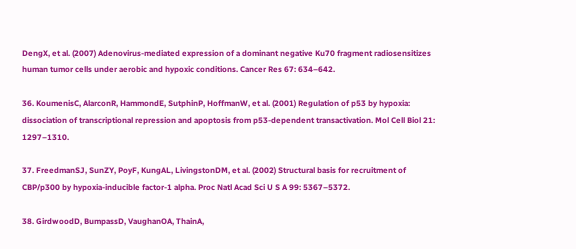DengX, et al. (2007) Adenovirus-mediated expression of a dominant negative Ku70 fragment radiosensitizes human tumor cells under aerobic and hypoxic conditions. Cancer Res 67: 634–642.

36. KoumenisC, AlarconR, HammondE, SutphinP, HoffmanW, et al. (2001) Regulation of p53 by hypoxia: dissociation of transcriptional repression and apoptosis from p53-dependent transactivation. Mol Cell Biol 21: 1297–1310.

37. FreedmanSJ, SunZY, PoyF, KungAL, LivingstonDM, et al. (2002) Structural basis for recruitment of CBP/p300 by hypoxia-inducible factor-1 alpha. Proc Natl Acad Sci U S A 99: 5367–5372.

38. GirdwoodD, BumpassD, VaughanOA, ThainA,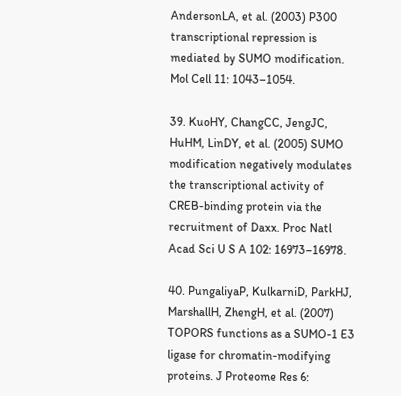AndersonLA, et al. (2003) P300 transcriptional repression is mediated by SUMO modification. Mol Cell 11: 1043–1054.

39. KuoHY, ChangCC, JengJC, HuHM, LinDY, et al. (2005) SUMO modification negatively modulates the transcriptional activity of CREB-binding protein via the recruitment of Daxx. Proc Natl Acad Sci U S A 102: 16973–16978.

40. PungaliyaP, KulkarniD, ParkHJ, MarshallH, ZhengH, et al. (2007) TOPORS functions as a SUMO-1 E3 ligase for chromatin-modifying proteins. J Proteome Res 6: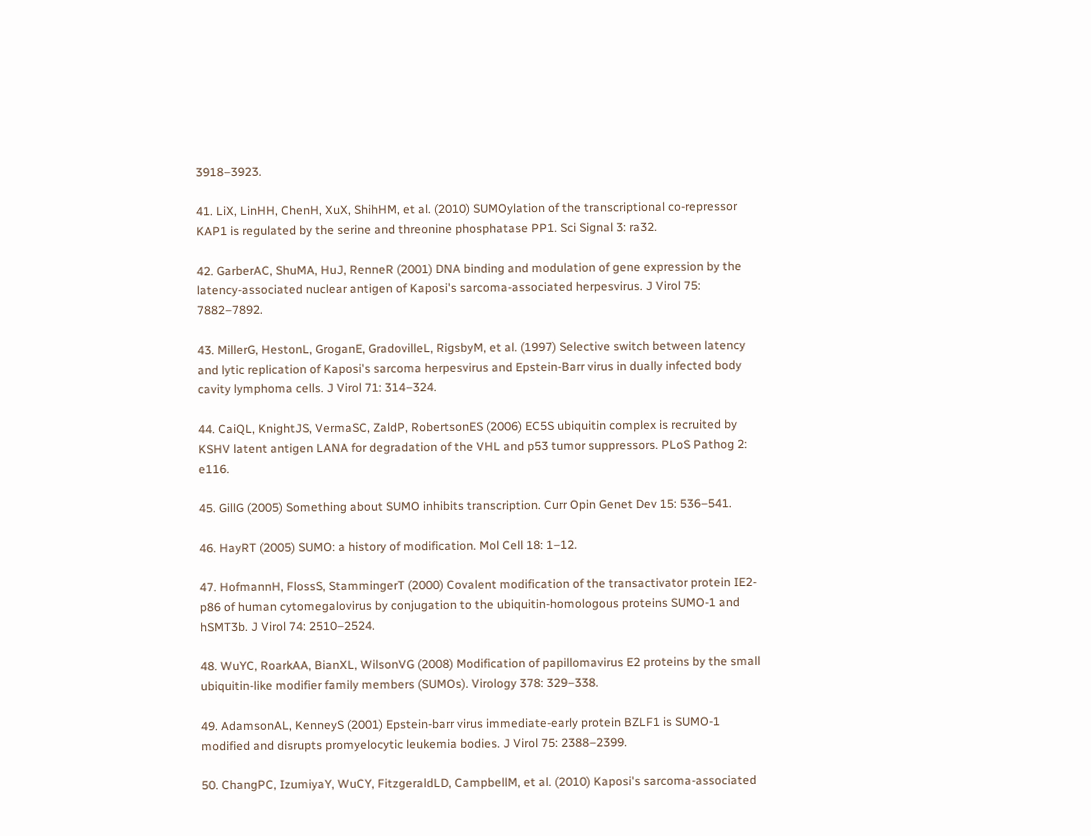3918–3923.

41. LiX, LinHH, ChenH, XuX, ShihHM, et al. (2010) SUMOylation of the transcriptional co-repressor KAP1 is regulated by the serine and threonine phosphatase PP1. Sci Signal 3: ra32.

42. GarberAC, ShuMA, HuJ, RenneR (2001) DNA binding and modulation of gene expression by the latency-associated nuclear antigen of Kaposi's sarcoma-associated herpesvirus. J Virol 75: 7882–7892.

43. MillerG, HestonL, GroganE, GradovilleL, RigsbyM, et al. (1997) Selective switch between latency and lytic replication of Kaposi's sarcoma herpesvirus and Epstein-Barr virus in dually infected body cavity lymphoma cells. J Virol 71: 314–324.

44. CaiQL, KnightJS, VermaSC, ZaldP, RobertsonES (2006) EC5S ubiquitin complex is recruited by KSHV latent antigen LANA for degradation of the VHL and p53 tumor suppressors. PLoS Pathog 2: e116.

45. GillG (2005) Something about SUMO inhibits transcription. Curr Opin Genet Dev 15: 536–541.

46. HayRT (2005) SUMO: a history of modification. Mol Cell 18: 1–12.

47. HofmannH, FlossS, StammingerT (2000) Covalent modification of the transactivator protein IE2-p86 of human cytomegalovirus by conjugation to the ubiquitin-homologous proteins SUMO-1 and hSMT3b. J Virol 74: 2510–2524.

48. WuYC, RoarkAA, BianXL, WilsonVG (2008) Modification of papillomavirus E2 proteins by the small ubiquitin-like modifier family members (SUMOs). Virology 378: 329–338.

49. AdamsonAL, KenneyS (2001) Epstein-barr virus immediate-early protein BZLF1 is SUMO-1 modified and disrupts promyelocytic leukemia bodies. J Virol 75: 2388–2399.

50. ChangPC, IzumiyaY, WuCY, FitzgeraldLD, CampbellM, et al. (2010) Kaposi's sarcoma-associated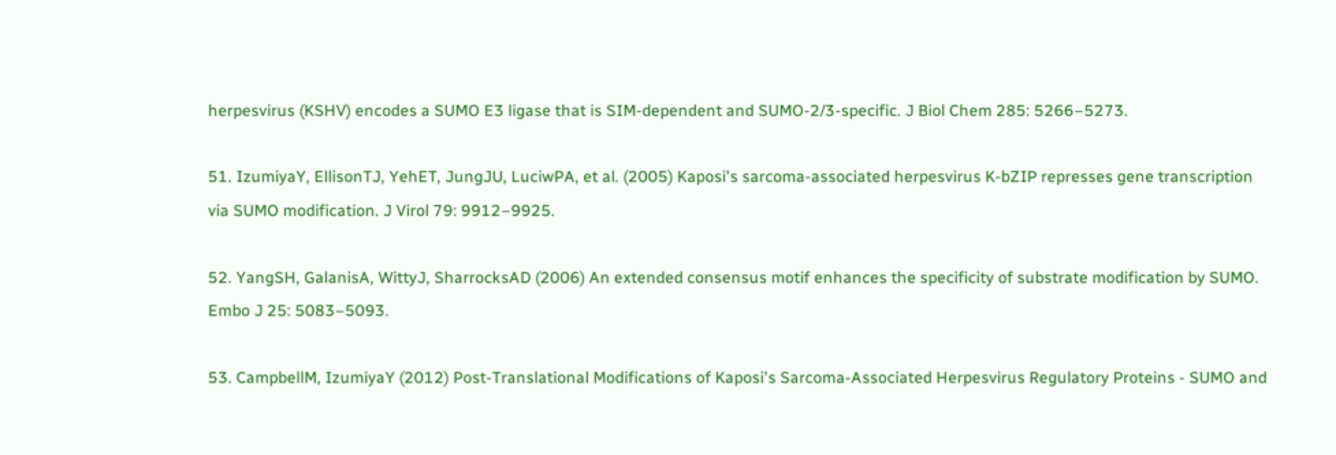herpesvirus (KSHV) encodes a SUMO E3 ligase that is SIM-dependent and SUMO-2/3-specific. J Biol Chem 285: 5266–5273.

51. IzumiyaY, EllisonTJ, YehET, JungJU, LuciwPA, et al. (2005) Kaposi's sarcoma-associated herpesvirus K-bZIP represses gene transcription via SUMO modification. J Virol 79: 9912–9925.

52. YangSH, GalanisA, WittyJ, SharrocksAD (2006) An extended consensus motif enhances the specificity of substrate modification by SUMO. Embo J 25: 5083–5093.

53. CampbellM, IzumiyaY (2012) Post-Translational Modifications of Kaposi's Sarcoma-Associated Herpesvirus Regulatory Proteins - SUMO and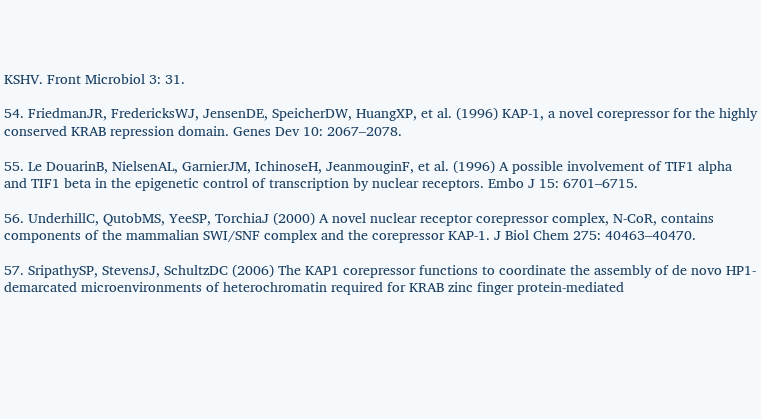KSHV. Front Microbiol 3: 31.

54. FriedmanJR, FredericksWJ, JensenDE, SpeicherDW, HuangXP, et al. (1996) KAP-1, a novel corepressor for the highly conserved KRAB repression domain. Genes Dev 10: 2067–2078.

55. Le DouarinB, NielsenAL, GarnierJM, IchinoseH, JeanmouginF, et al. (1996) A possible involvement of TIF1 alpha and TIF1 beta in the epigenetic control of transcription by nuclear receptors. Embo J 15: 6701–6715.

56. UnderhillC, QutobMS, YeeSP, TorchiaJ (2000) A novel nuclear receptor corepressor complex, N-CoR, contains components of the mammalian SWI/SNF complex and the corepressor KAP-1. J Biol Chem 275: 40463–40470.

57. SripathySP, StevensJ, SchultzDC (2006) The KAP1 corepressor functions to coordinate the assembly of de novo HP1-demarcated microenvironments of heterochromatin required for KRAB zinc finger protein-mediated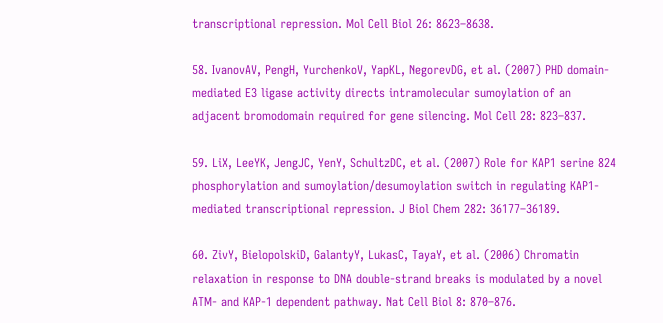transcriptional repression. Mol Cell Biol 26: 8623–8638.

58. IvanovAV, PengH, YurchenkoV, YapKL, NegorevDG, et al. (2007) PHD domain-mediated E3 ligase activity directs intramolecular sumoylation of an adjacent bromodomain required for gene silencing. Mol Cell 28: 823–837.

59. LiX, LeeYK, JengJC, YenY, SchultzDC, et al. (2007) Role for KAP1 serine 824 phosphorylation and sumoylation/desumoylation switch in regulating KAP1-mediated transcriptional repression. J Biol Chem 282: 36177–36189.

60. ZivY, BielopolskiD, GalantyY, LukasC, TayaY, et al. (2006) Chromatin relaxation in response to DNA double-strand breaks is modulated by a novel ATM- and KAP-1 dependent pathway. Nat Cell Biol 8: 870–876.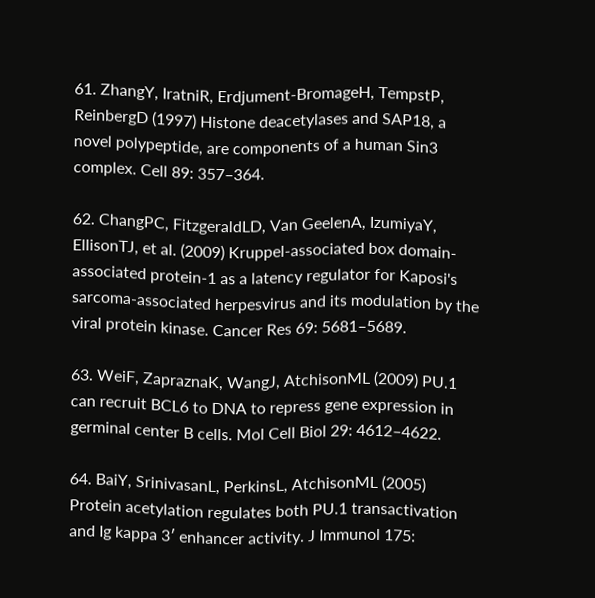61. ZhangY, IratniR, Erdjument-BromageH, TempstP, ReinbergD (1997) Histone deacetylases and SAP18, a novel polypeptide, are components of a human Sin3 complex. Cell 89: 357–364.

62. ChangPC, FitzgeraldLD, Van GeelenA, IzumiyaY, EllisonTJ, et al. (2009) Kruppel-associated box domain-associated protein-1 as a latency regulator for Kaposi's sarcoma-associated herpesvirus and its modulation by the viral protein kinase. Cancer Res 69: 5681–5689.

63. WeiF, ZapraznaK, WangJ, AtchisonML (2009) PU.1 can recruit BCL6 to DNA to repress gene expression in germinal center B cells. Mol Cell Biol 29: 4612–4622.

64. BaiY, SrinivasanL, PerkinsL, AtchisonML (2005) Protein acetylation regulates both PU.1 transactivation and Ig kappa 3′ enhancer activity. J Immunol 175: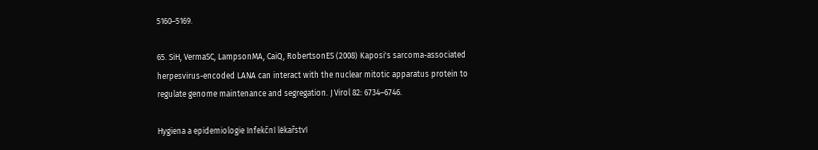5160–5169.

65. SiH, VermaSC, LampsonMA, CaiQ, RobertsonES (2008) Kaposi's sarcoma-associated herpesvirus-encoded LANA can interact with the nuclear mitotic apparatus protein to regulate genome maintenance and segregation. J Virol 82: 6734–6746.

Hygiena a epidemiologie Infekční lékařství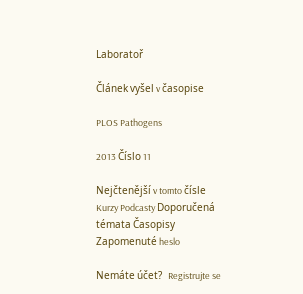Laboratoř

Článek vyšel v časopise

PLOS Pathogens

2013 Číslo 11

Nejčtenější v tomto čísle
Kurzy Podcasty Doporučená témata Časopisy
Zapomenuté heslo

Nemáte účet?  Registrujte se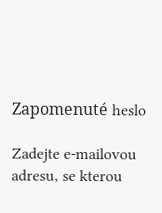Zapomenuté heslo

Zadejte e-mailovou adresu, se kterou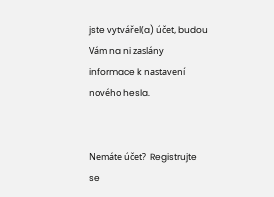jste vytvářel(a) účet, budou Vám na ni zaslány informace k nastavení nového hesla.


Nemáte účet?  Registrujte se